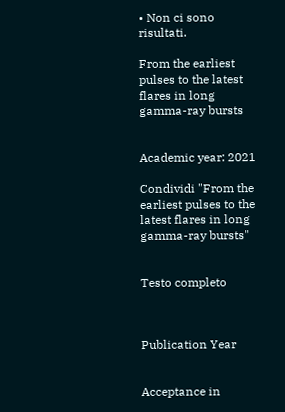• Non ci sono risultati.

From the earliest pulses to the latest flares in long gamma-ray bursts


Academic year: 2021

Condividi "From the earliest pulses to the latest flares in long gamma-ray bursts"


Testo completo



Publication Year


Acceptance in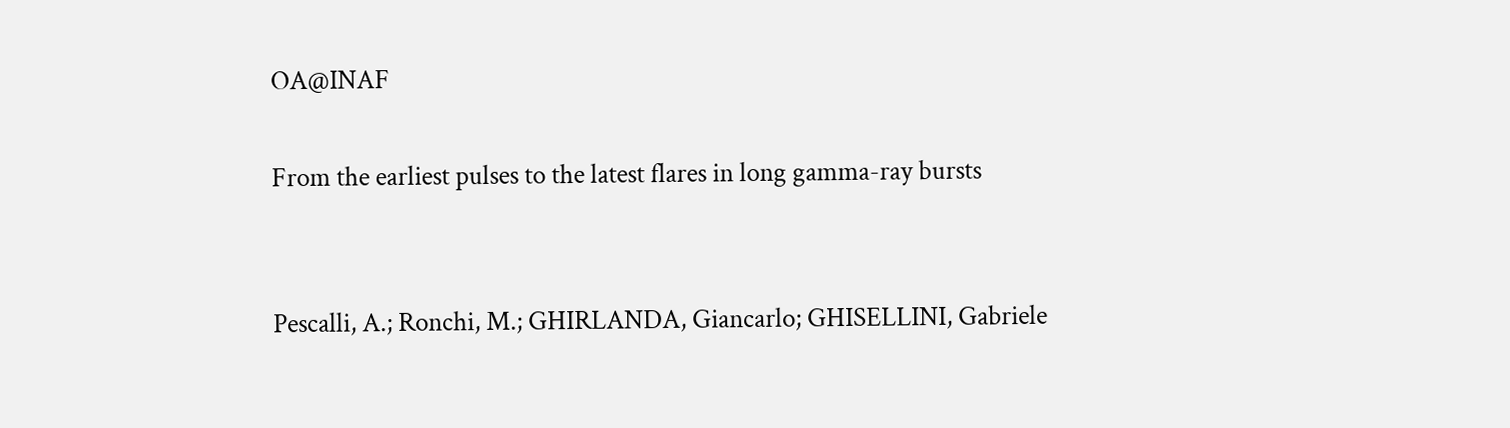OA@INAF

From the earliest pulses to the latest flares in long gamma-ray bursts


Pescalli, A.; Ronchi, M.; GHIRLANDA, Giancarlo; GHISELLINI, Gabriele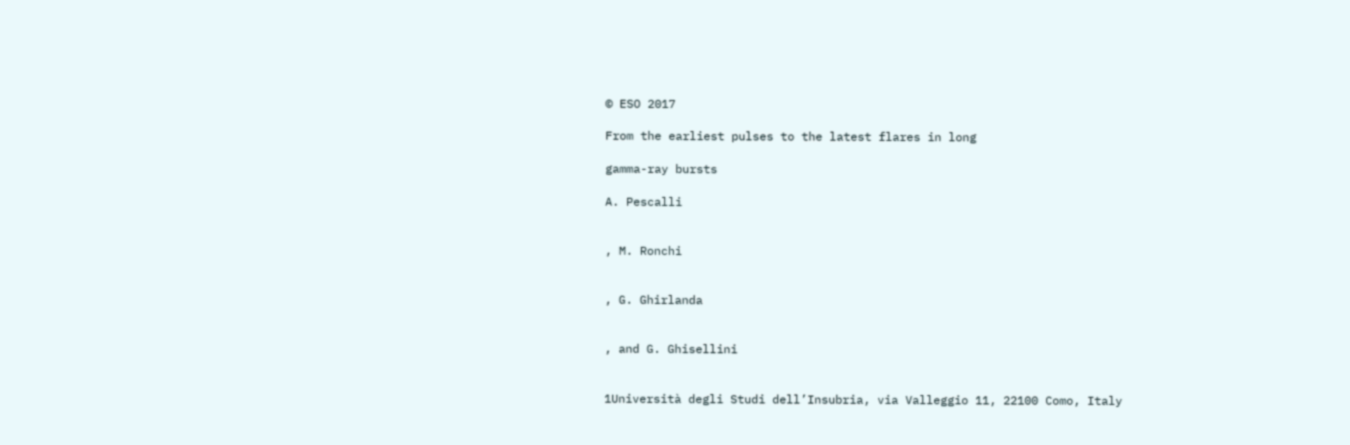© ESO 2017

From the earliest pulses to the latest flares in long

gamma-ray bursts

A. Pescalli


, M. Ronchi


, G. Ghirlanda


, and G. Ghisellini


1Università degli Studi dell’Insubria, via Valleggio 11, 22100 Como, Italy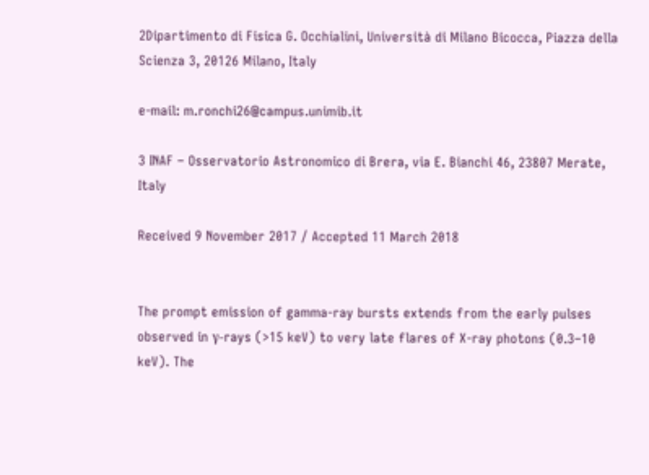2Dipartimento di Fisica G. Occhialini, Università di Milano Bicocca, Piazza della Scienza 3, 20126 Milano, Italy

e-mail: m.ronchi26@campus.unimib.it

3 INAF – Osservatorio Astronomico di Brera, via E. Bianchi 46, 23807 Merate, Italy

Received 9 November 2017 / Accepted 11 March 2018


The prompt emission of gamma-ray bursts extends from the early pulses observed in γ-rays (>15 keV) to very late flares of X-ray photons (0.3–10 keV). The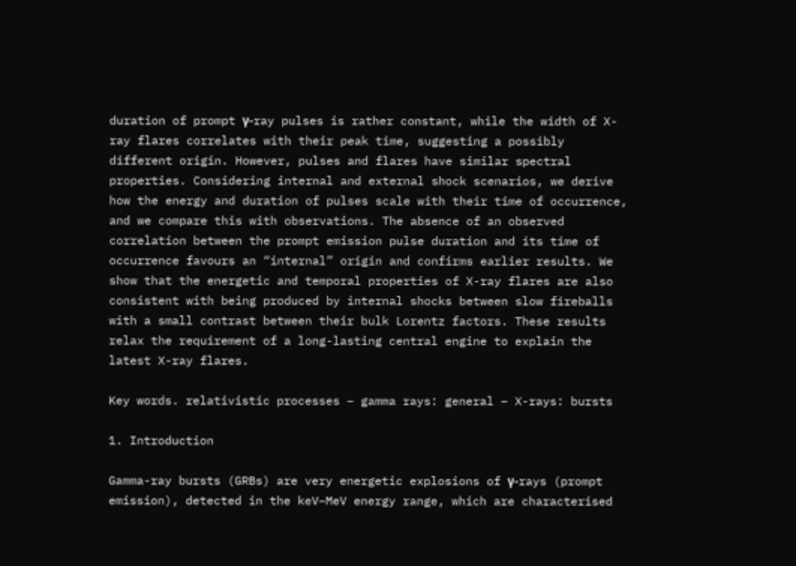duration of prompt γ-ray pulses is rather constant, while the width of X-ray flares correlates with their peak time, suggesting a possibly different origin. However, pulses and flares have similar spectral properties. Considering internal and external shock scenarios, we derive how the energy and duration of pulses scale with their time of occurrence, and we compare this with observations. The absence of an observed correlation between the prompt emission pulse duration and its time of occurrence favours an “internal” origin and confirms earlier results. We show that the energetic and temporal properties of X-ray flares are also consistent with being produced by internal shocks between slow fireballs with a small contrast between their bulk Lorentz factors. These results relax the requirement of a long-lasting central engine to explain the latest X-ray flares.

Key words. relativistic processes – gamma rays: general – X-rays: bursts

1. Introduction

Gamma-ray bursts (GRBs) are very energetic explosions of γ-rays (prompt emission), detected in the keV–MeV energy range, which are characterised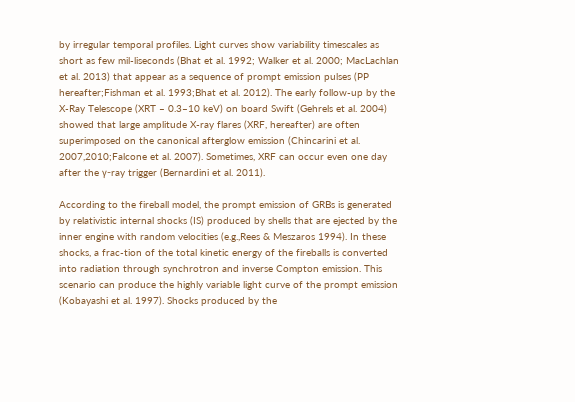by irregular temporal profiles. Light curves show variability timescales as short as few mil-liseconds (Bhat et al. 1992; Walker et al. 2000; MacLachlan et al. 2013) that appear as a sequence of prompt emission pulses (PP hereafter;Fishman et al. 1993;Bhat et al. 2012). The early follow-up by the X-Ray Telescope (XRT – 0.3–10 keV) on board Swift (Gehrels et al. 2004) showed that large amplitude X-ray flares (XRF, hereafter) are often superimposed on the canonical afterglow emission (Chincarini et al. 2007,2010;Falcone et al. 2007). Sometimes, XRF can occur even one day after the γ-ray trigger (Bernardini et al. 2011).

According to the fireball model, the prompt emission of GRBs is generated by relativistic internal shocks (IS) produced by shells that are ejected by the inner engine with random velocities (e.g.,Rees & Meszaros 1994). In these shocks, a frac-tion of the total kinetic energy of the fireballs is converted into radiation through synchrotron and inverse Compton emission. This scenario can produce the highly variable light curve of the prompt emission (Kobayashi et al. 1997). Shocks produced by the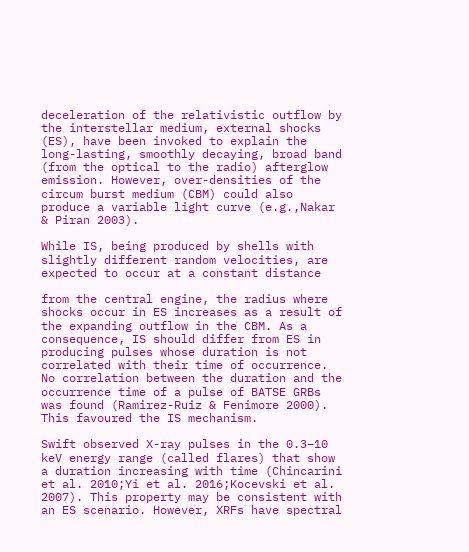deceleration of the relativistic outflow by the interstellar medium, external shocks (ES), have been invoked to explain the long-lasting, smoothly decaying, broad band (from the optical to the radio) afterglow emission. However, over-densities of the circum burst medium (CBM) could also produce a variable light curve (e.g.,Nakar & Piran 2003).

While IS, being produced by shells with slightly different random velocities, are expected to occur at a constant distance

from the central engine, the radius where shocks occur in ES increases as a result of the expanding outflow in the CBM. As a consequence, IS should differ from ES in producing pulses whose duration is not correlated with their time of occurrence. No correlation between the duration and the occurrence time of a pulse of BATSE GRBs was found (Ramirez-Ruiz & Fenimore 2000). This favoured the IS mechanism.

Swift observed X-ray pulses in the 0.3–10 keV energy range (called flares) that show a duration increasing with time (Chincarini et al. 2010;Yi et al. 2016;Kocevski et al. 2007). This property may be consistent with an ES scenario. However, XRFs have spectral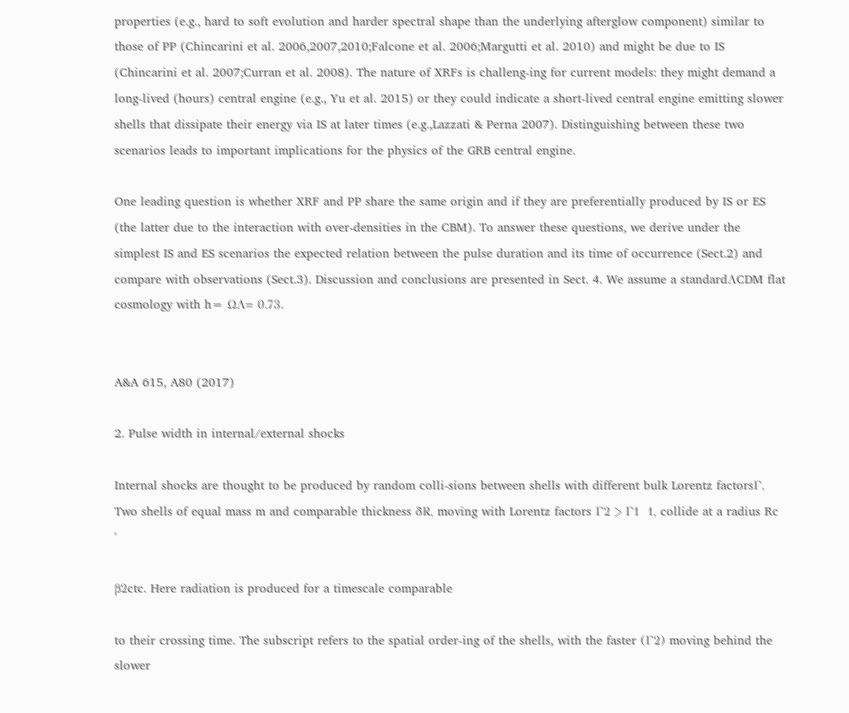properties (e.g., hard to soft evolution and harder spectral shape than the underlying afterglow component) similar to those of PP (Chincarini et al. 2006,2007,2010;Falcone et al. 2006;Margutti et al. 2010) and might be due to IS (Chincarini et al. 2007;Curran et al. 2008). The nature of XRFs is challeng-ing for current models: they might demand a long-lived (hours) central engine (e.g., Yu et al. 2015) or they could indicate a short-lived central engine emitting slower shells that dissipate their energy via IS at later times (e.g.,Lazzati & Perna 2007). Distinguishing between these two scenarios leads to important implications for the physics of the GRB central engine.

One leading question is whether XRF and PP share the same origin and if they are preferentially produced by IS or ES (the latter due to the interaction with over-densities in the CBM). To answer these questions, we derive under the simplest IS and ES scenarios the expected relation between the pulse duration and its time of occurrence (Sect.2) and compare with observations (Sect.3). Discussion and conclusions are presented in Sect. 4. We assume a standardΛCDM flat cosmology with h= ΩΛ= 0.73.


A&A 615, A80 (2017)

2. Pulse width in internal/external shocks

Internal shocks are thought to be produced by random colli-sions between shells with different bulk Lorentz factorsΓ. Two shells of equal mass m and comparable thickness δR, moving with Lorentz factors Γ2 > Γ1  1, collide at a radius Rc '

β2ctc. Here radiation is produced for a timescale comparable

to their crossing time. The subscript refers to the spatial order-ing of the shells, with the faster (Γ2) moving behind the slower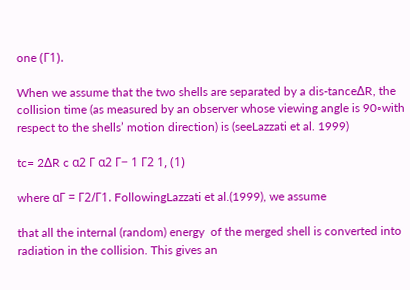one (Γ1).

When we assume that the two shells are separated by a dis-tance∆R, the collision time (as measured by an observer whose viewing angle is 90◦with respect to the shells’ motion direction) is (seeLazzati et al. 1999)

tc= 2∆R c α2 Γ α2 Γ− 1 Γ2 1, (1)

where αΓ = Γ2/Γ1. FollowingLazzati et al.(1999), we assume

that all the internal (random) energy  of the merged shell is converted into radiation in the collision. This gives an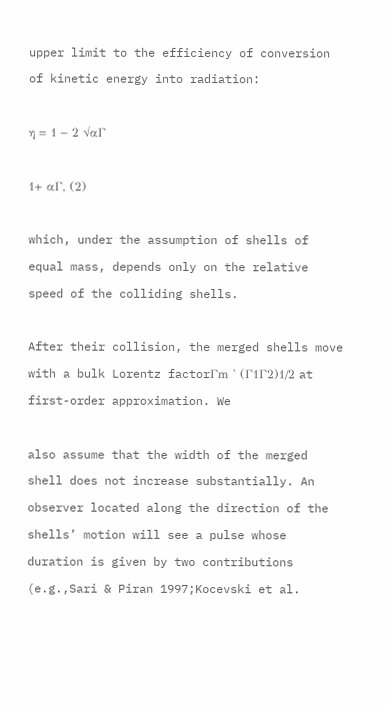upper limit to the efficiency of conversion of kinetic energy into radiation:

η = 1 − 2 √αΓ

1+ αΓ, (2)

which, under the assumption of shells of equal mass, depends only on the relative speed of the colliding shells.

After their collision, the merged shells move with a bulk Lorentz factorΓm ' (Γ1Γ2)1/2 at first-order approximation. We

also assume that the width of the merged shell does not increase substantially. An observer located along the direction of the shells’ motion will see a pulse whose duration is given by two contributions (e.g.,Sari & Piran 1997;Kocevski et al.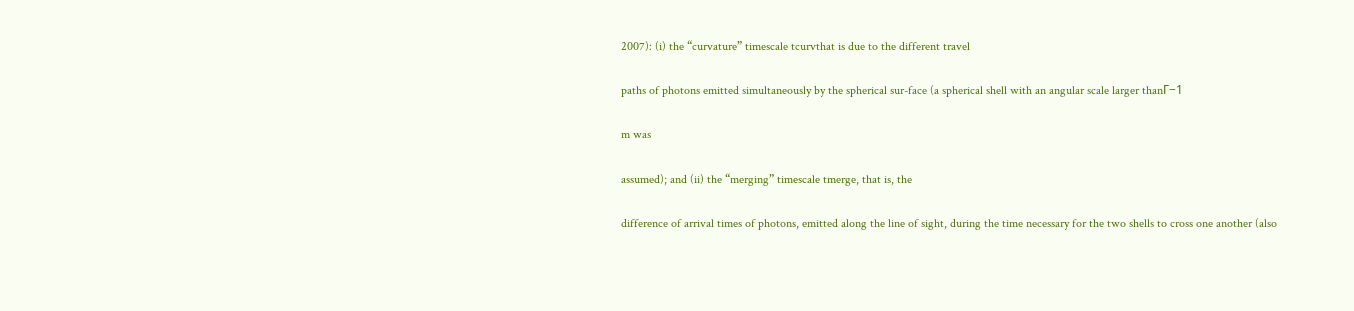2007): (i) the “curvature” timescale tcurvthat is due to the different travel

paths of photons emitted simultaneously by the spherical sur-face (a spherical shell with an angular scale larger thanΓ−1

m was

assumed); and (ii) the “merging” timescale tmerge, that is, the

difference of arrival times of photons, emitted along the line of sight, during the time necessary for the two shells to cross one another (also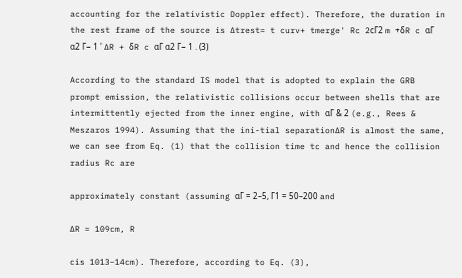accounting for the relativistic Doppler effect). Therefore, the duration in the rest frame of the source is ∆trest= t curv+ tmerge' Rc 2cΓ2 m +δR c αΓ α2 Γ− 1 ' ∆R + δR c αΓ α2 Γ− 1 . (3)

According to the standard IS model that is adopted to explain the GRB prompt emission, the relativistic collisions occur between shells that are intermittently ejected from the inner engine, with αΓ & 2 (e.g., Rees & Meszaros 1994). Assuming that the ini-tial separation∆R is almost the same, we can see from Eq. (1) that the collision time tc and hence the collision radius Rc are

approximately constant (assuming αΓ = 2–5, Γ1 = 50–200 and

∆R = 109cm, R

cis 1013−14cm). Therefore, according to Eq. (3),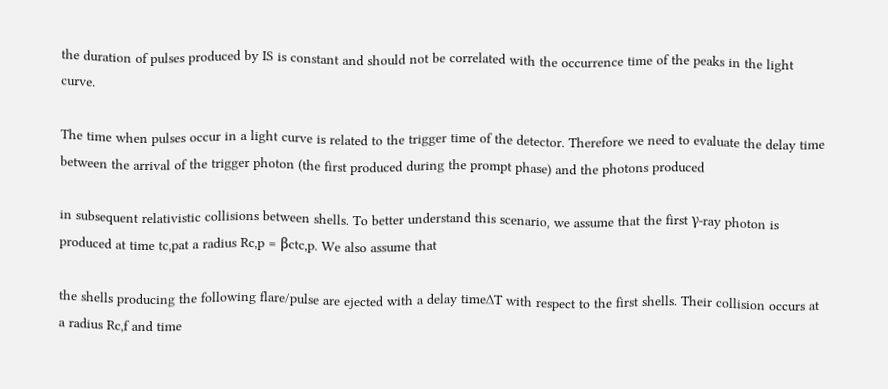the duration of pulses produced by IS is constant and should not be correlated with the occurrence time of the peaks in the light curve.

The time when pulses occur in a light curve is related to the trigger time of the detector. Therefore we need to evaluate the delay time between the arrival of the trigger photon (the first produced during the prompt phase) and the photons produced

in subsequent relativistic collisions between shells. To better understand this scenario, we assume that the first γ-ray photon is produced at time tc,pat a radius Rc,p = βctc,p. We also assume that

the shells producing the following flare/pulse are ejected with a delay time∆T with respect to the first shells. Their collision occurs at a radius Rc,f and time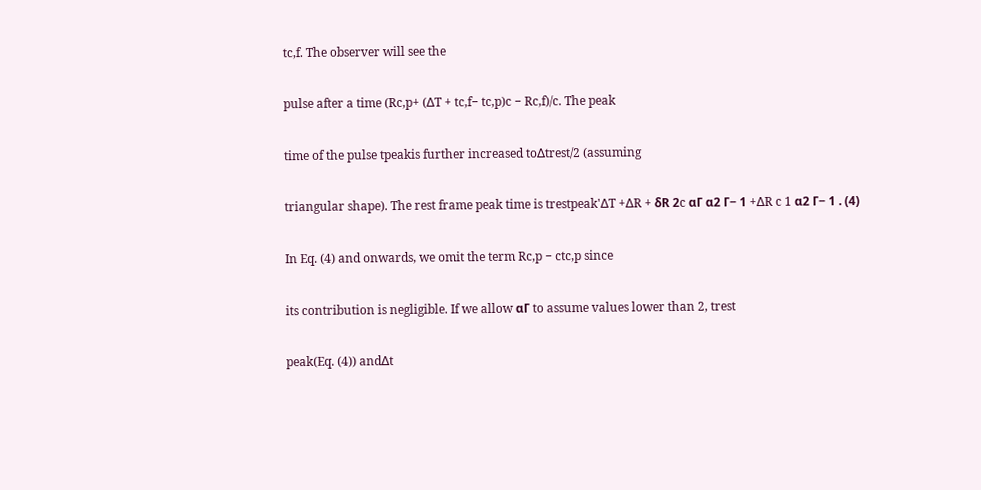tc,f. The observer will see the

pulse after a time (Rc,p+ (∆T + tc,f− tc,p)c − Rc,f)/c. The peak

time of the pulse tpeakis further increased to∆trest/2 (assuming

triangular shape). The rest frame peak time is trestpeak'∆T +∆R + δR 2c αΓ α2 Γ− 1 +∆R c 1 α2 Γ− 1 . (4)

In Eq. (4) and onwards, we omit the term Rc,p − ctc,p since

its contribution is negligible. If we allow αΓ to assume values lower than 2, trest

peak(Eq. (4)) and∆t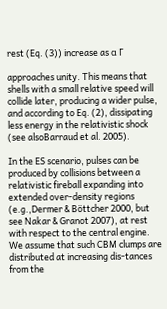rest (Eq. (3)) increase as α Γ

approaches unity. This means that shells with a small relative speed will collide later, producing a wider pulse, and according to Eq. (2), dissipating less energy in the relativistic shock (see alsoBarraud et al. 2005).

In the ES scenario, pulses can be produced by collisions between a relativistic fireball expanding into extended over-density regions (e.g.,Dermer & Böttcher 2000, but see Nakar & Granot 2007), at rest with respect to the central engine. We assume that such CBM clumps are distributed at increasing dis-tances from the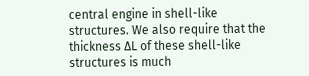central engine in shell-like structures. We also require that the thickness ∆L of these shell-like structures is much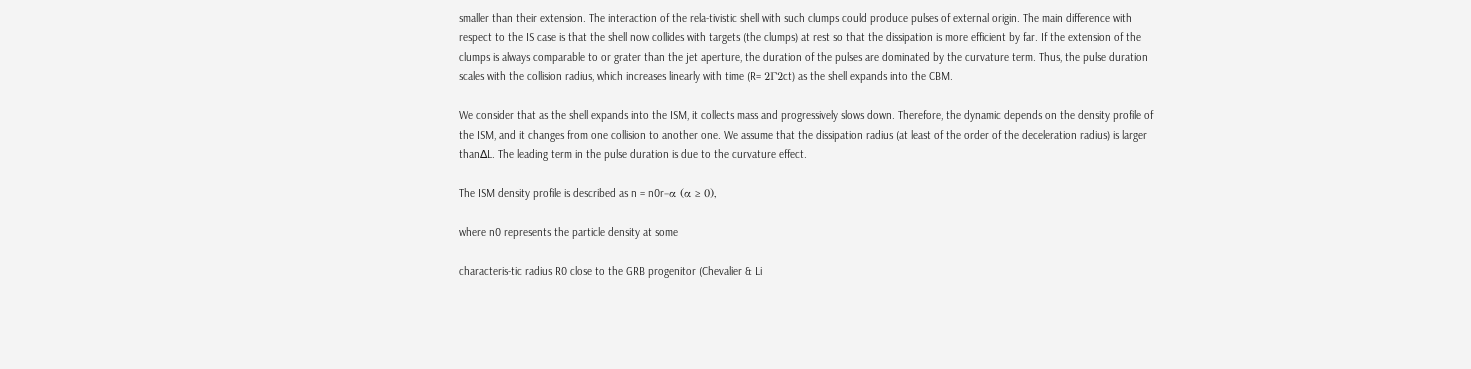smaller than their extension. The interaction of the rela-tivistic shell with such clumps could produce pulses of external origin. The main difference with respect to the IS case is that the shell now collides with targets (the clumps) at rest so that the dissipation is more efficient by far. If the extension of the clumps is always comparable to or grater than the jet aperture, the duration of the pulses are dominated by the curvature term. Thus, the pulse duration scales with the collision radius, which increases linearly with time (R= 2Γ2ct) as the shell expands into the CBM.

We consider that as the shell expands into the ISM, it collects mass and progressively slows down. Therefore, the dynamic depends on the density profile of the ISM, and it changes from one collision to another one. We assume that the dissipation radius (at least of the order of the deceleration radius) is larger than∆L. The leading term in the pulse duration is due to the curvature effect.

The ISM density profile is described as n = n0r−α (α ≥ 0),

where n0 represents the particle density at some

characteris-tic radius R0 close to the GRB progenitor (Chevalier & Li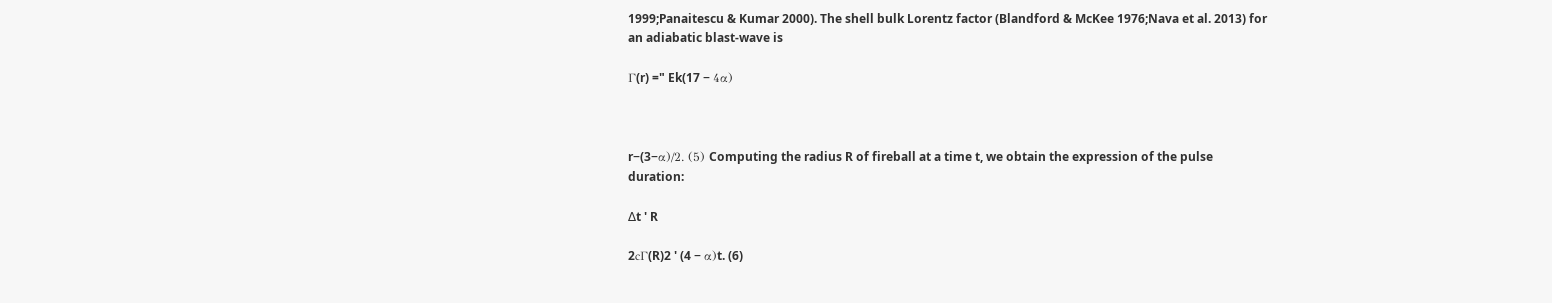1999;Panaitescu & Kumar 2000). The shell bulk Lorentz factor (Blandford & McKee 1976;Nava et al. 2013) for an adiabatic blast-wave is

Γ(r) =" Ek(17 − 4α)



r−(3−α)/2. (5) Computing the radius R of fireball at a time t, we obtain the expression of the pulse duration:

∆t ' R

2cΓ(R)2 ' (4 − α)t. (6)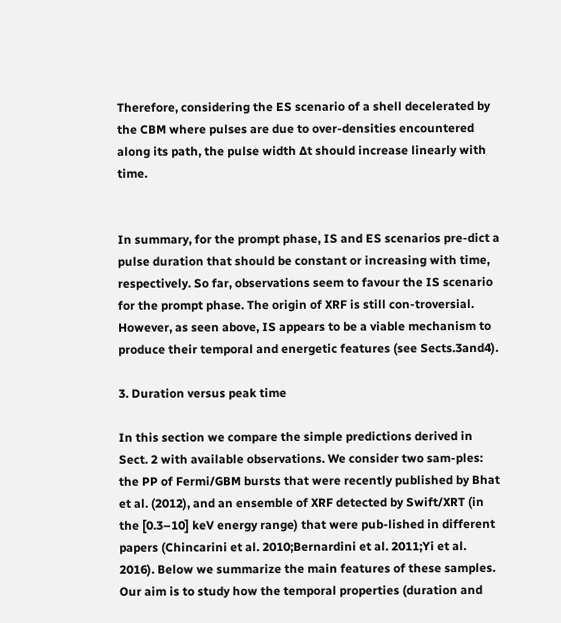Therefore, considering the ES scenario of a shell decelerated by the CBM where pulses are due to over-densities encountered along its path, the pulse width ∆t should increase linearly with time.


In summary, for the prompt phase, IS and ES scenarios pre-dict a pulse duration that should be constant or increasing with time, respectively. So far, observations seem to favour the IS scenario for the prompt phase. The origin of XRF is still con-troversial. However, as seen above, IS appears to be a viable mechanism to produce their temporal and energetic features (see Sects.3and4).

3. Duration versus peak time

In this section we compare the simple predictions derived in Sect. 2 with available observations. We consider two sam-ples: the PP of Fermi/GBM bursts that were recently published by Bhat et al. (2012), and an ensemble of XRF detected by Swift/XRT (in the [0.3–10] keV energy range) that were pub-lished in different papers (Chincarini et al. 2010;Bernardini et al. 2011;Yi et al. 2016). Below we summarize the main features of these samples. Our aim is to study how the temporal properties (duration and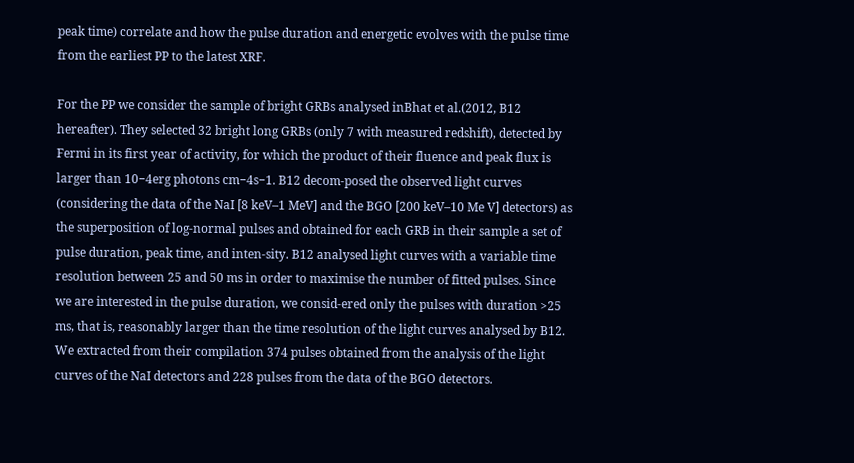peak time) correlate and how the pulse duration and energetic evolves with the pulse time from the earliest PP to the latest XRF.

For the PP we consider the sample of bright GRBs analysed inBhat et al.(2012, B12 hereafter). They selected 32 bright long GRBs (only 7 with measured redshift), detected by Fermi in its first year of activity, for which the product of their fluence and peak flux is larger than 10−4erg photons cm−4s−1. B12 decom-posed the observed light curves (considering the data of the NaI [8 keV–1 MeV] and the BGO [200 keV–10 Me V] detectors) as the superposition of log-normal pulses and obtained for each GRB in their sample a set of pulse duration, peak time, and inten-sity. B12 analysed light curves with a variable time resolution between 25 and 50 ms in order to maximise the number of fitted pulses. Since we are interested in the pulse duration, we consid-ered only the pulses with duration >25 ms, that is, reasonably larger than the time resolution of the light curves analysed by B12. We extracted from their compilation 374 pulses obtained from the analysis of the light curves of the NaI detectors and 228 pulses from the data of the BGO detectors.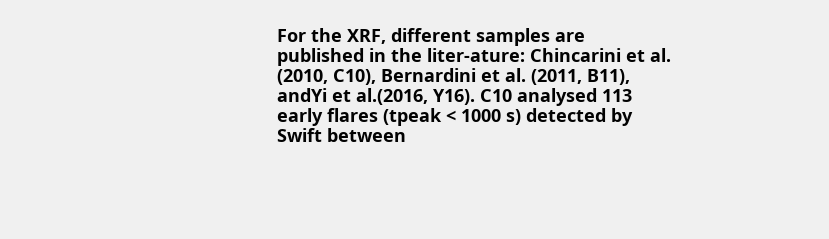For the XRF, different samples are published in the liter-ature: Chincarini et al. (2010, C10), Bernardini et al. (2011, B11), andYi et al.(2016, Y16). C10 analysed 113 early flares (tpeak < 1000 s) detected by Swift between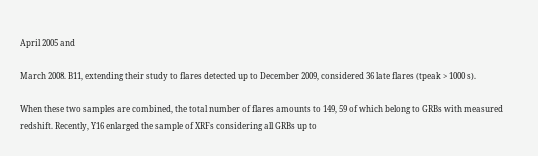April 2005 and

March 2008. B11, extending their study to flares detected up to December 2009, considered 36 late flares (tpeak > 1000 s).

When these two samples are combined, the total number of flares amounts to 149, 59 of which belong to GRBs with measured redshift. Recently, Y16 enlarged the sample of XRFs considering all GRBs up to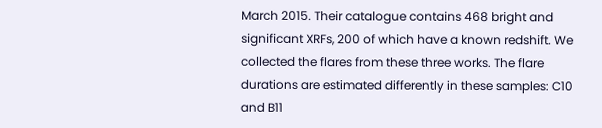March 2015. Their catalogue contains 468 bright and significant XRFs, 200 of which have a known redshift. We collected the flares from these three works. The flare durations are estimated differently in these samples: C10 and B11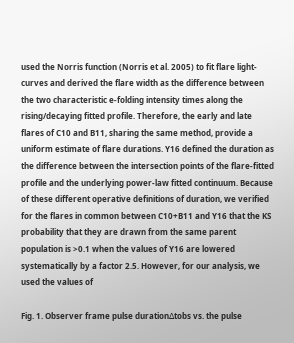used the Norris function (Norris et al. 2005) to fit flare light-curves and derived the flare width as the difference between the two characteristic e-folding intensity times along the rising/decaying fitted profile. Therefore, the early and late flares of C10 and B11, sharing the same method, provide a uniform estimate of flare durations. Y16 defined the duration as the difference between the intersection points of the flare-fitted profile and the underlying power-law fitted continuum. Because of these different operative definitions of duration, we verified for the flares in common between C10+B11 and Y16 that the KS probability that they are drawn from the same parent population is >0.1 when the values of Y16 are lowered systematically by a factor 2.5. However, for our analysis, we used the values of

Fig. 1. Observer frame pulse duration∆tobs vs. the pulse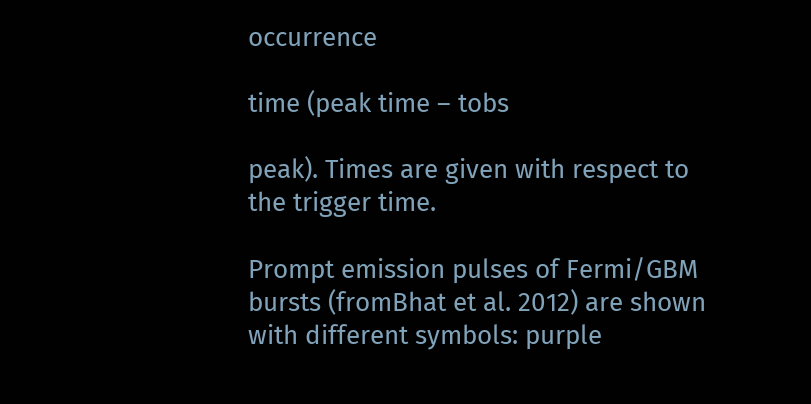occurrence

time (peak time – tobs

peak). Times are given with respect to the trigger time.

Prompt emission pulses of Fermi/GBM bursts (fromBhat et al. 2012) are shown with different symbols: purple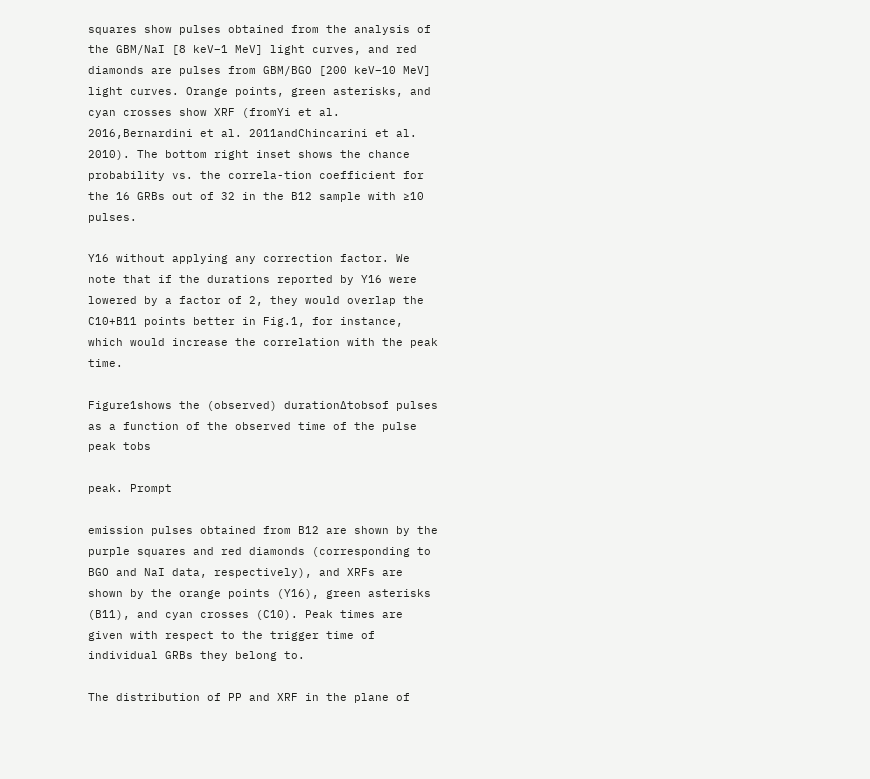squares show pulses obtained from the analysis of the GBM/NaI [8 keV–1 MeV] light curves, and red diamonds are pulses from GBM/BGO [200 keV–10 MeV] light curves. Orange points, green asterisks, and cyan crosses show XRF (fromYi et al. 2016,Bernardini et al. 2011andChincarini et al. 2010). The bottom right inset shows the chance probability vs. the correla-tion coefficient for the 16 GRBs out of 32 in the B12 sample with ≥10 pulses.

Y16 without applying any correction factor. We note that if the durations reported by Y16 were lowered by a factor of 2, they would overlap the C10+B11 points better in Fig.1, for instance, which would increase the correlation with the peak time.

Figure1shows the (observed) duration∆tobsof pulses as a function of the observed time of the pulse peak tobs

peak. Prompt

emission pulses obtained from B12 are shown by the purple squares and red diamonds (corresponding to BGO and NaI data, respectively), and XRFs are shown by the orange points (Y16), green asterisks (B11), and cyan crosses (C10). Peak times are given with respect to the trigger time of individual GRBs they belong to.

The distribution of PP and XRF in the plane of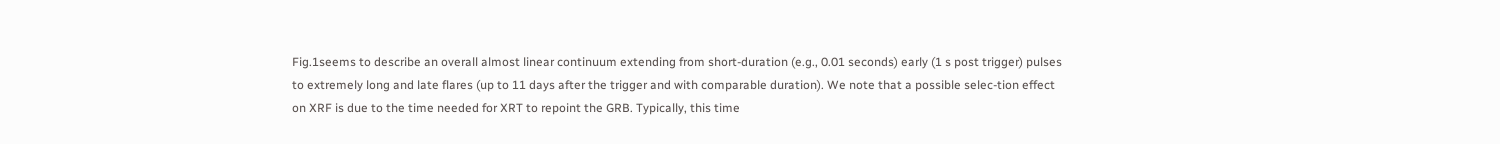Fig.1seems to describe an overall almost linear continuum extending from short-duration (e.g., 0.01 seconds) early (1 s post trigger) pulses to extremely long and late flares (up to 11 days after the trigger and with comparable duration). We note that a possible selec-tion effect on XRF is due to the time needed for XRT to repoint the GRB. Typically, this time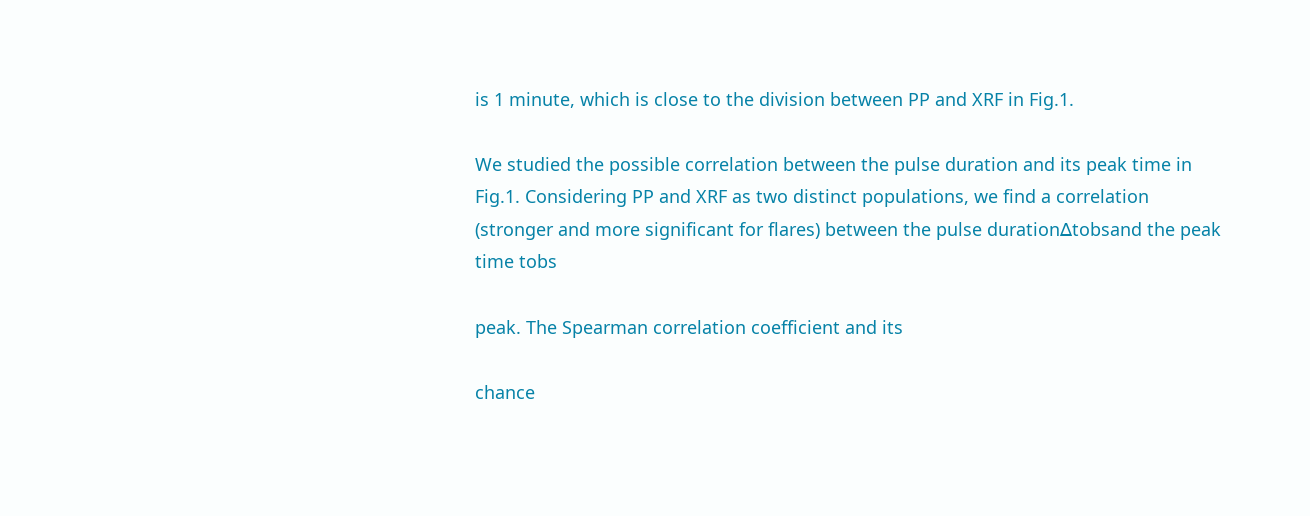is 1 minute, which is close to the division between PP and XRF in Fig.1.

We studied the possible correlation between the pulse duration and its peak time in Fig.1. Considering PP and XRF as two distinct populations, we find a correlation (stronger and more significant for flares) between the pulse duration∆tobsand the peak time tobs

peak. The Spearman correlation coefficient and its

chance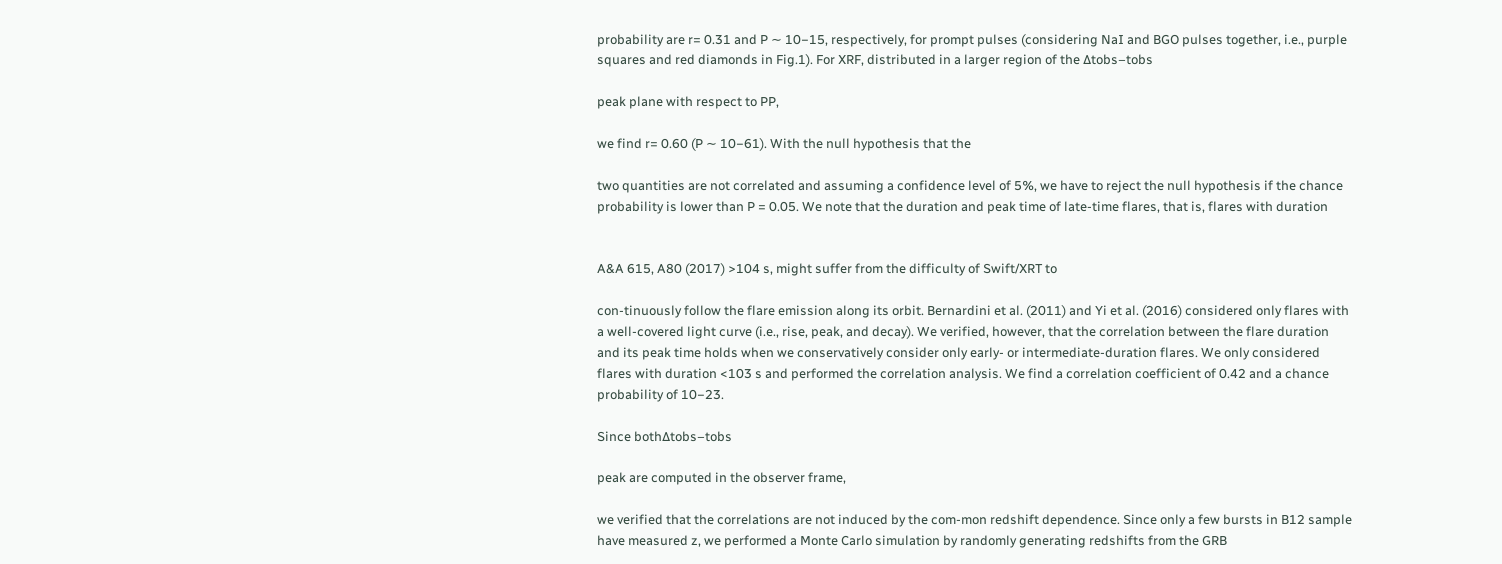probability are r= 0.31 and P ∼ 10−15, respectively, for prompt pulses (considering NaI and BGO pulses together, i.e., purple squares and red diamonds in Fig.1). For XRF, distributed in a larger region of the ∆tobs–tobs

peak plane with respect to PP,

we find r= 0.60 (P ∼ 10−61). With the null hypothesis that the

two quantities are not correlated and assuming a confidence level of 5%, we have to reject the null hypothesis if the chance probability is lower than P = 0.05. We note that the duration and peak time of late-time flares, that is, flares with duration


A&A 615, A80 (2017) >104 s, might suffer from the difficulty of Swift/XRT to

con-tinuously follow the flare emission along its orbit. Bernardini et al. (2011) and Yi et al. (2016) considered only flares with a well-covered light curve (i.e., rise, peak, and decay). We verified, however, that the correlation between the flare duration and its peak time holds when we conservatively consider only early- or intermediate-duration flares. We only considered flares with duration <103 s and performed the correlation analysis. We find a correlation coefficient of 0.42 and a chance probability of 10−23.

Since both∆tobs–tobs

peak are computed in the observer frame,

we verified that the correlations are not induced by the com-mon redshift dependence. Since only a few bursts in B12 sample have measured z, we performed a Monte Carlo simulation by randomly generating redshifts from the GRB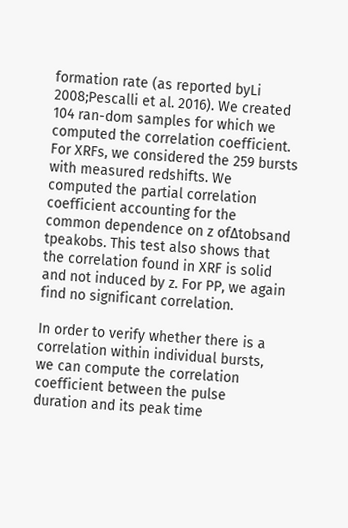formation rate (as reported byLi 2008;Pescalli et al. 2016). We created 104 ran-dom samples for which we computed the correlation coefficient. For XRFs, we considered the 259 bursts with measured redshifts. We computed the partial correlation coefficient accounting for the common dependence on z of∆tobsand tpeakobs. This test also shows that the correlation found in XRF is solid and not induced by z. For PP, we again find no significant correlation.

In order to verify whether there is a correlation within individual bursts, we can compute the correlation coefficient between the pulse duration and its peak time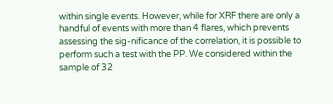within single events. However, while for XRF there are only a handful of events with more than 4 flares, which prevents assessing the sig-nificance of the correlation, it is possible to perform such a test with the PP. We considered within the sample of 32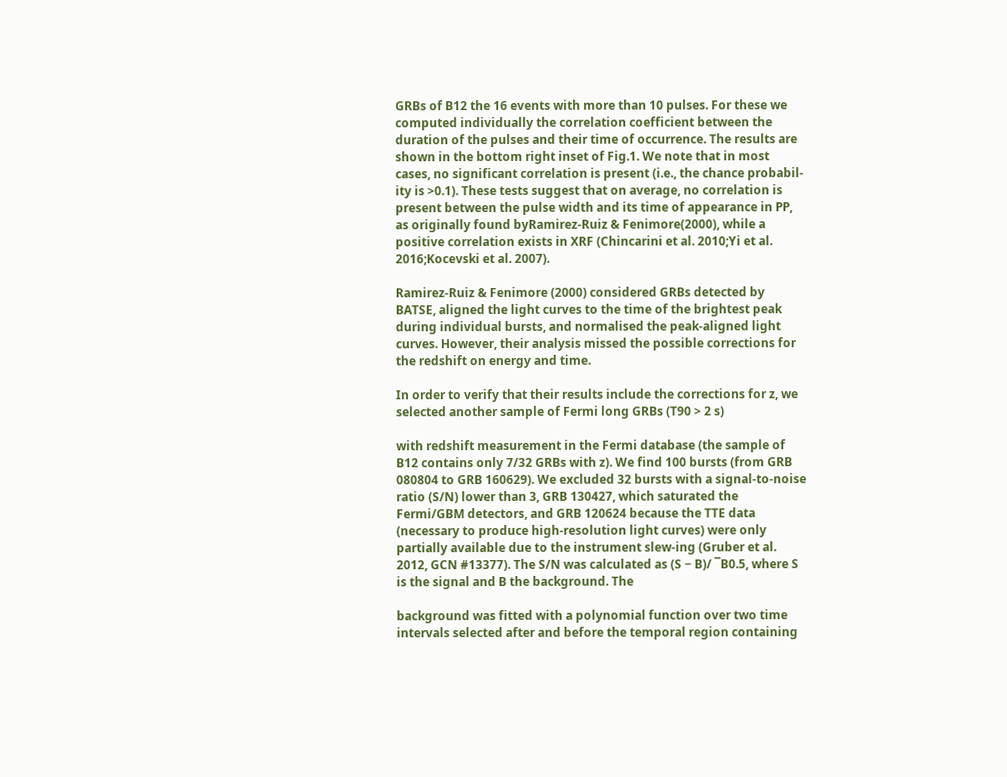GRBs of B12 the 16 events with more than 10 pulses. For these we computed individually the correlation coefficient between the duration of the pulses and their time of occurrence. The results are shown in the bottom right inset of Fig.1. We note that in most cases, no significant correlation is present (i.e., the chance probabil-ity is >0.1). These tests suggest that on average, no correlation is present between the pulse width and its time of appearance in PP, as originally found byRamirez-Ruiz & Fenimore(2000), while a positive correlation exists in XRF (Chincarini et al. 2010;Yi et al. 2016;Kocevski et al. 2007).

Ramirez-Ruiz & Fenimore (2000) considered GRBs detected by BATSE, aligned the light curves to the time of the brightest peak during individual bursts, and normalised the peak-aligned light curves. However, their analysis missed the possible corrections for the redshift on energy and time.

In order to verify that their results include the corrections for z, we selected another sample of Fermi long GRBs (T90 > 2 s)

with redshift measurement in the Fermi database (the sample of B12 contains only 7/32 GRBs with z). We find 100 bursts (from GRB 080804 to GRB 160629). We excluded 32 bursts with a signal-to-noise ratio (S/N) lower than 3, GRB 130427, which saturated the Fermi/GBM detectors, and GRB 120624 because the TTE data (necessary to produce high-resolution light curves) were only partially available due to the instrument slew-ing (Gruber et al. 2012, GCN #13377). The S/N was calculated as (S − B)/ ¯B0.5, where S is the signal and B the background. The

background was fitted with a polynomial function over two time intervals selected after and before the temporal region containing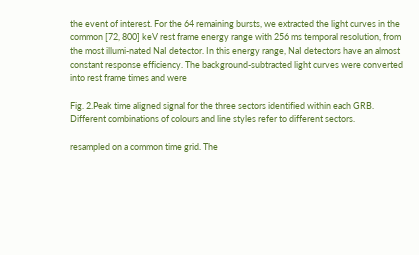the event of interest. For the 64 remaining bursts, we extracted the light curves in the common [72, 800] keV rest frame energy range with 256 ms temporal resolution, from the most illumi-nated NaI detector. In this energy range, NaI detectors have an almost constant response efficiency. The background-subtracted light curves were converted into rest frame times and were

Fig. 2.Peak time aligned signal for the three sectors identified within each GRB. Different combinations of colours and line styles refer to different sectors.

resampled on a common time grid. The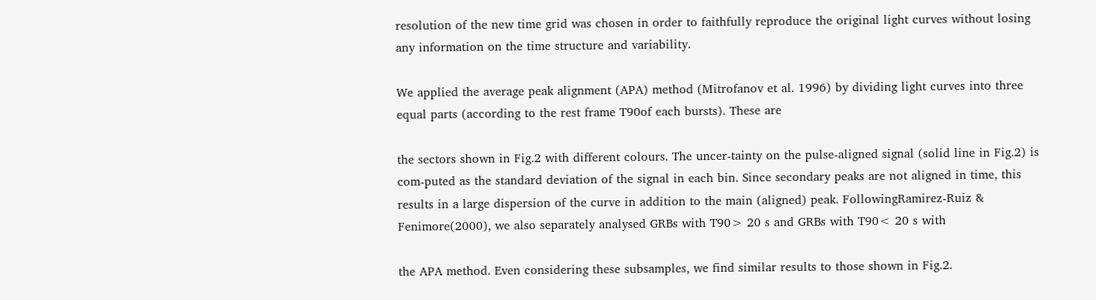resolution of the new time grid was chosen in order to faithfully reproduce the original light curves without losing any information on the time structure and variability.

We applied the average peak alignment (APA) method (Mitrofanov et al. 1996) by dividing light curves into three equal parts (according to the rest frame T90of each bursts). These are

the sectors shown in Fig.2 with different colours. The uncer-tainty on the pulse-aligned signal (solid line in Fig.2) is com-puted as the standard deviation of the signal in each bin. Since secondary peaks are not aligned in time, this results in a large dispersion of the curve in addition to the main (aligned) peak. FollowingRamirez-Ruiz & Fenimore(2000), we also separately analysed GRBs with T90> 20 s and GRBs with T90< 20 s with

the APA method. Even considering these subsamples, we find similar results to those shown in Fig.2.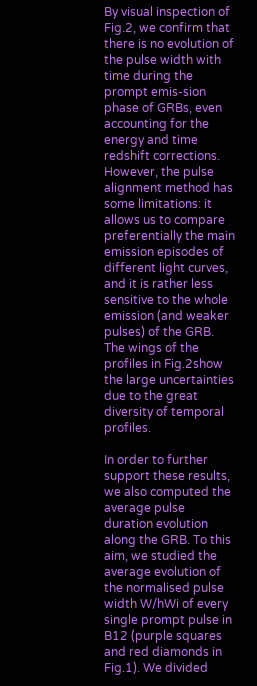By visual inspection of Fig.2, we confirm that there is no evolution of the pulse width with time during the prompt emis-sion phase of GRBs, even accounting for the energy and time redshift corrections. However, the pulse alignment method has some limitations: it allows us to compare preferentially the main emission episodes of different light curves, and it is rather less sensitive to the whole emission (and weaker pulses) of the GRB. The wings of the profiles in Fig.2show the large uncertainties due to the great diversity of temporal profiles.

In order to further support these results, we also computed the average pulse duration evolution along the GRB. To this aim, we studied the average evolution of the normalised pulse width W/hWi of every single prompt pulse in B12 (purple squares and red diamonds in Fig.1). We divided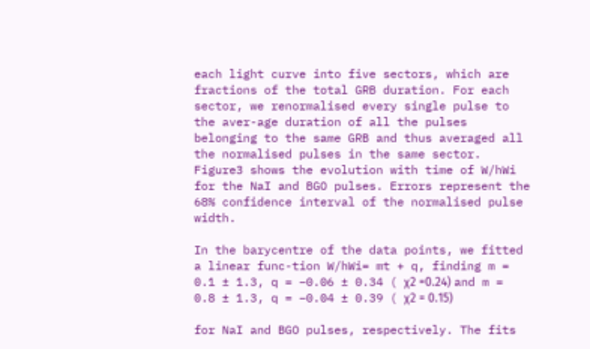each light curve into five sectors, which are fractions of the total GRB duration. For each sector, we renormalised every single pulse to the aver-age duration of all the pulses belonging to the same GRB and thus averaged all the normalised pulses in the same sector. Figure3 shows the evolution with time of W/hWi for the NaI and BGO pulses. Errors represent the 68% confidence interval of the normalised pulse width.

In the barycentre of the data points, we fitted a linear func-tion W/hWi= mt + q, finding m = 0.1 ± 1.3, q = −0.06 ± 0.34 ( χ2 =0.24) and m = 0.8 ± 1.3, q = −0.04 ± 0.39 ( χ2 = 0.15)

for NaI and BGO pulses, respectively. The fits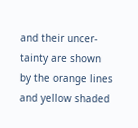and their uncer-tainty are shown by the orange lines and yellow shaded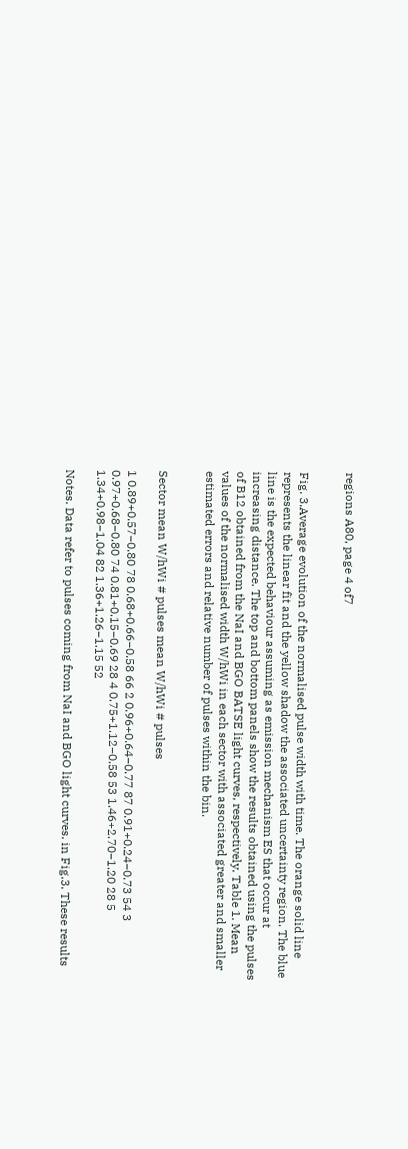regions A80, page 4 of7


Fig. 3.Average evolution of the normalised pulse width with time. The orange solid line represents the linear fit and the yellow shadow the associated uncertainty region. The blue line is the expected behaviour assuming as emission mechanism ES that occur at increasing distance. The top and bottom panels show the results obtained using the pulses of B12 obtained from the NaI and BGO BATSE light curves, respectively. Table 1. Mean values of the normalised width W/hWi in each sector with associated greater and smaller estimated errors and relative number of pulses within the bin.


Sector mean W/hWi # pulses mean W/hWi # pulses

1 0.89+0.57−0.80 78 0.68+0.66−0.58 66 2 0.96+0.64−0.77 87 0.91+0.24−0.73 54 3 0.97+0.68−0.80 74 0.81+0.15−0.69 28 4 0.75+1.12−0.58 53 1.46+2.70−1.20 28 5 1.34+0.98−1.04 82 1.36+1.26−1.15 52

Notes. Data refer to pulses coming from NaI and BGO light curves. in Fig.3. These results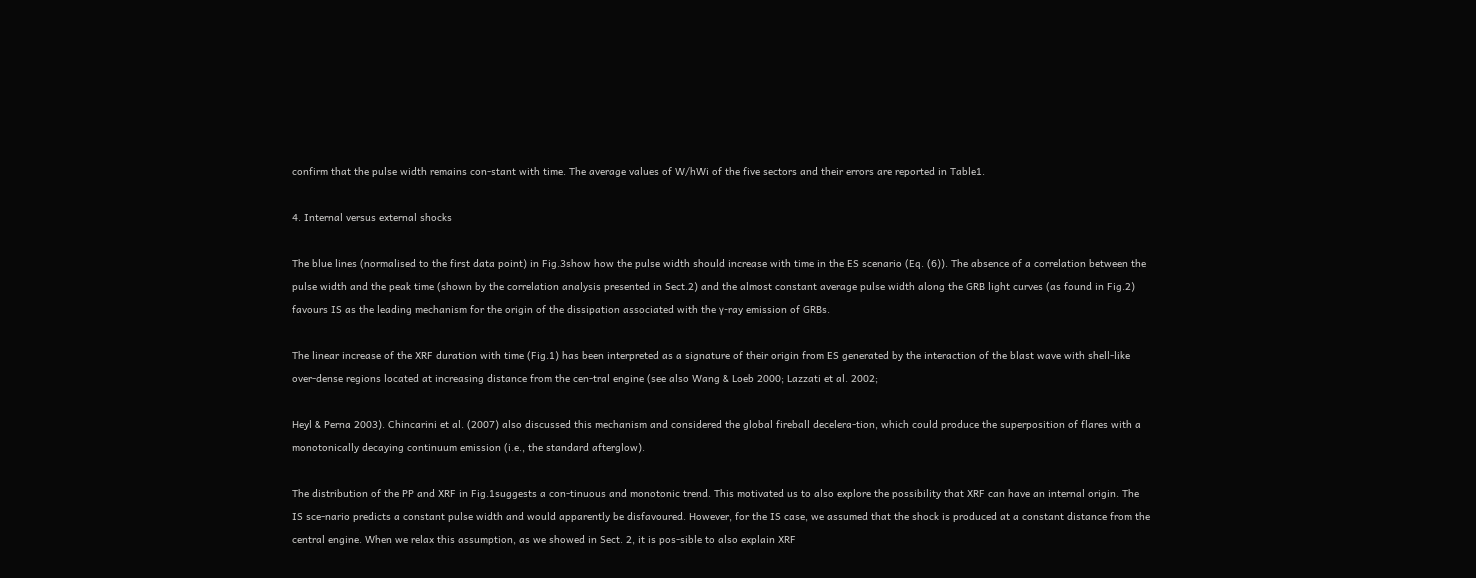confirm that the pulse width remains con-stant with time. The average values of W/hWi of the five sectors and their errors are reported in Table1.

4. Internal versus external shocks

The blue lines (normalised to the first data point) in Fig.3show how the pulse width should increase with time in the ES scenario (Eq. (6)). The absence of a correlation between the pulse width and the peak time (shown by the correlation analysis presented in Sect.2) and the almost constant average pulse width along the GRB light curves (as found in Fig.2) favours IS as the leading mechanism for the origin of the dissipation associated with the γ-ray emission of GRBs.

The linear increase of the XRF duration with time (Fig.1) has been interpreted as a signature of their origin from ES generated by the interaction of the blast wave with shell-like over-dense regions located at increasing distance from the cen-tral engine (see also Wang & Loeb 2000; Lazzati et al. 2002;

Heyl & Perna 2003). Chincarini et al. (2007) also discussed this mechanism and considered the global fireball decelera-tion, which could produce the superposition of flares with a monotonically decaying continuum emission (i.e., the standard afterglow).

The distribution of the PP and XRF in Fig.1suggests a con-tinuous and monotonic trend. This motivated us to also explore the possibility that XRF can have an internal origin. The IS sce-nario predicts a constant pulse width and would apparently be disfavoured. However, for the IS case, we assumed that the shock is produced at a constant distance from the central engine. When we relax this assumption, as we showed in Sect. 2, it is pos-sible to also explain XRF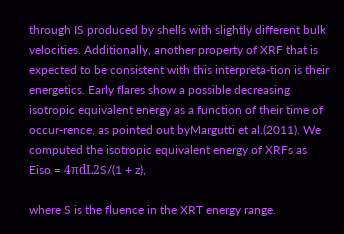through IS produced by shells with slightly different bulk velocities. Additionally, another property of XRF that is expected to be consistent with this interpreta-tion is their energetics. Early flares show a possible decreasing isotropic equivalent energy as a function of their time of occur-rence, as pointed out byMargutti et al.(2011). We computed the isotropic equivalent energy of XRFs as Eiso = 4πdL2S/(1 + z),

where S is the fluence in the XRT energy range.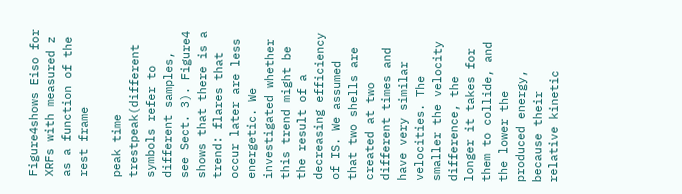Figure4shows Eiso for XRFs with measured z as a function of the rest frame

peak time trestpeak(different symbols refer to different samples, see Sect. 3). Figure4 shows that there is a trend: flares that occur later are less energetic. We investigated whether this trend might be the result of a decreasing efficiency of IS. We assumed that two shells are created at two different times and have very similar velocities. The smaller the velocity difference, the longer it takes for them to collide, and the lower the produced energy, because their relative kinetic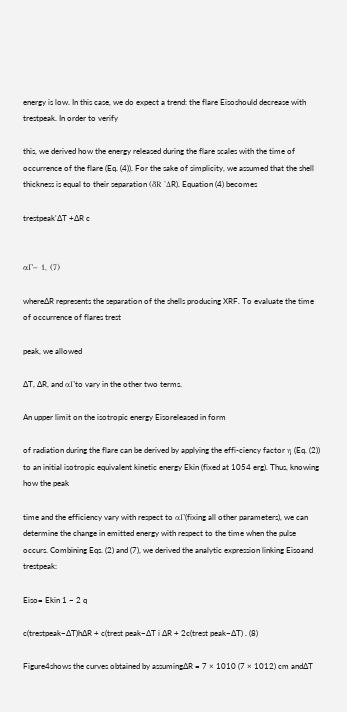energy is low. In this case, we do expect a trend: the flare Eisoshould decrease with trestpeak. In order to verify

this, we derived how the energy released during the flare scales with the time of occurrence of the flare (Eq. (4)). For the sake of simplicity, we assumed that the shell thickness is equal to their separation (δR '∆R). Equation (4) becomes

trestpeak'∆T +∆R c


αΓ− 1, (7)

where∆R represents the separation of the shells producing XRF. To evaluate the time of occurrence of flares trest

peak, we allowed

∆T, ∆R, and αΓto vary in the other two terms.

An upper limit on the isotropic energy Eisoreleased in form

of radiation during the flare can be derived by applying the effi-ciency factor η (Eq. (2)) to an initial isotropic equivalent kinetic energy Ekin (fixed at 1054 erg). Thus, knowing how the peak

time and the efficiency vary with respect to αΓ(fixing all other parameters), we can determine the change in emitted energy with respect to the time when the pulse occurs. Combining Eqs. (2) and (7), we derived the analytic expression linking Eisoand trestpeak:

Eiso= Ekin 1 − 2 q

c(trestpeak−∆T)h∆R + c(trest peak−∆T i ∆R + 2c(trest peak−∆T) . (8)

Figure4shows the curves obtained by assuming∆R = 7 × 1010 (7 × 1012) cm and∆T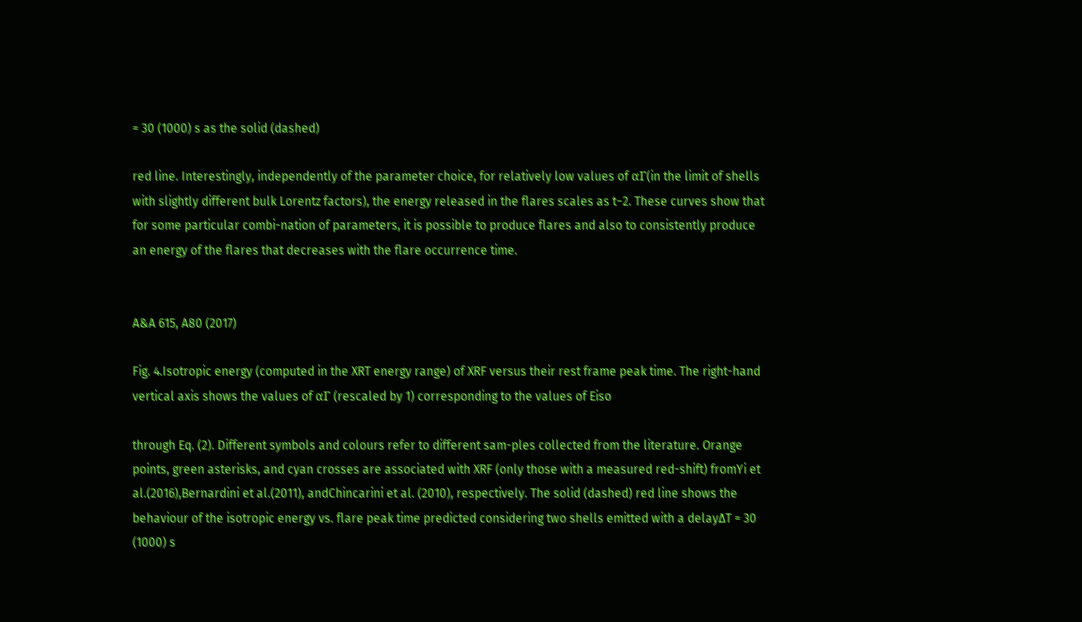= 30 (1000) s as the solid (dashed)

red line. Interestingly, independently of the parameter choice, for relatively low values of αΓ(in the limit of shells with slightly different bulk Lorentz factors), the energy released in the flares scales as t−2. These curves show that for some particular combi-nation of parameters, it is possible to produce flares and also to consistently produce an energy of the flares that decreases with the flare occurrence time.


A&A 615, A80 (2017)

Fig. 4.Isotropic energy (computed in the XRT energy range) of XRF versus their rest frame peak time. The right-hand vertical axis shows the values of αΓ (rescaled by 1) corresponding to the values of Eiso

through Eq. (2). Different symbols and colours refer to different sam-ples collected from the literature. Orange points, green asterisks, and cyan crosses are associated with XRF (only those with a measured red-shift) fromYi et al.(2016),Bernardini et al.(2011), andChincarini et al. (2010), respectively. The solid (dashed) red line shows the behaviour of the isotropic energy vs. flare peak time predicted considering two shells emitted with a delay∆T = 30 (1000) s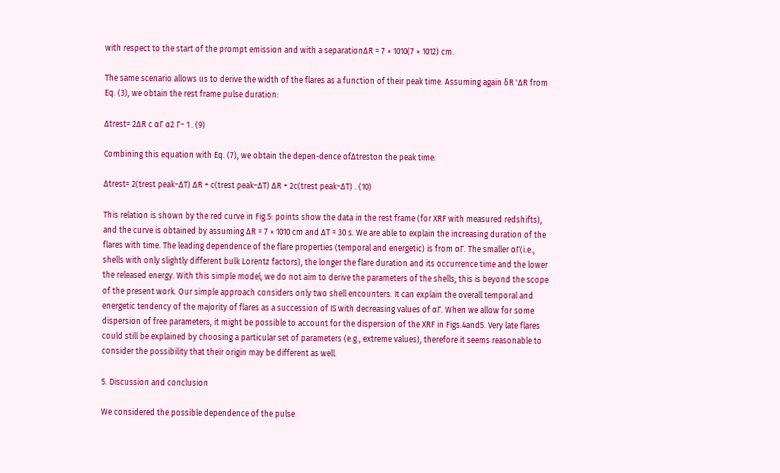with respect to the start of the prompt emission and with a separation∆R = 7 × 1010(7 × 1012) cm.

The same scenario allows us to derive the width of the flares as a function of their peak time. Assuming again δR '∆R from Eq. (3), we obtain the rest frame pulse duration:

∆trest= 2∆R c αΓ α2 Γ− 1 . (9)

Combining this equation with Eq. (7), we obtain the depen-dence of∆treston the peak time:

∆trest= 2(trest peak−∆T) ∆R + c(trest peak−∆T) ∆R + 2c(trest peak−∆T) . (10)

This relation is shown by the red curve in Fig.5: points show the data in the rest frame (for XRF with measured redshifts), and the curve is obtained by assuming ∆R = 7 × 1010 cm and ∆T = 30 s. We are able to explain the increasing duration of the flares with time. The leading dependence of the flare properties (temporal and energetic) is from αΓ. The smaller αΓ(i.e., shells with only slightly different bulk Lorentz factors), the longer the flare duration and its occurrence time and the lower the released energy. With this simple model, we do not aim to derive the parameters of the shells; this is beyond the scope of the present work. Our simple approach considers only two shell encounters. It can explain the overall temporal and energetic tendency of the majority of flares as a succession of IS with decreasing values of αΓ. When we allow for some dispersion of free parameters, it might be possible to account for the dispersion of the XRF in Figs.4and5. Very late flares could still be explained by choosing a particular set of parameters (e.g., extreme values), therefore it seems reasonable to consider the possibility that their origin may be different as well.

5. Discussion and conclusion

We considered the possible dependence of the pulse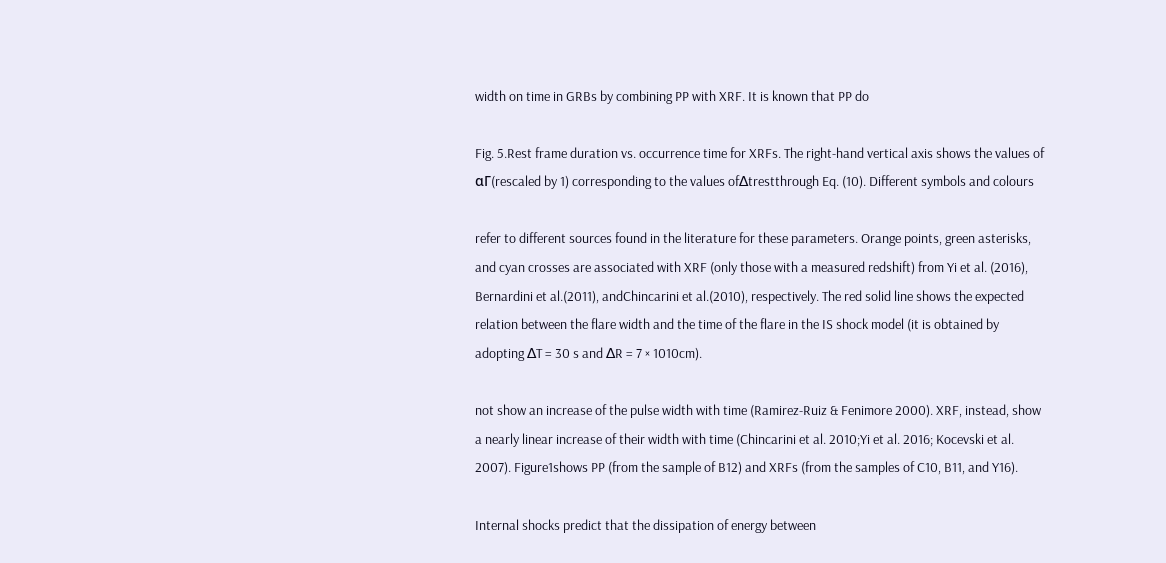width on time in GRBs by combining PP with XRF. It is known that PP do

Fig. 5.Rest frame duration vs. occurrence time for XRFs. The right-hand vertical axis shows the values of αΓ(rescaled by 1) corresponding to the values of∆trestthrough Eq. (10). Different symbols and colours

refer to different sources found in the literature for these parameters. Orange points, green asterisks, and cyan crosses are associated with XRF (only those with a measured redshift) from Yi et al. (2016), Bernardini et al.(2011), andChincarini et al.(2010), respectively. The red solid line shows the expected relation between the flare width and the time of the flare in the IS shock model (it is obtained by adopting ∆T = 30 s and ∆R = 7 × 1010cm).

not show an increase of the pulse width with time (Ramirez-Ruiz & Fenimore 2000). XRF, instead, show a nearly linear increase of their width with time (Chincarini et al. 2010;Yi et al. 2016; Kocevski et al. 2007). Figure1shows PP (from the sample of B12) and XRFs (from the samples of C10, B11, and Y16).

Internal shocks predict that the dissipation of energy between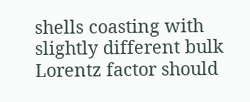shells coasting with slightly different bulk Lorentz factor should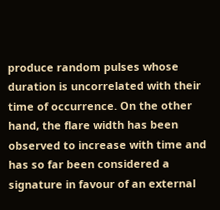produce random pulses whose duration is uncorrelated with their time of occurrence. On the other hand, the flare width has been observed to increase with time and has so far been considered a signature in favour of an external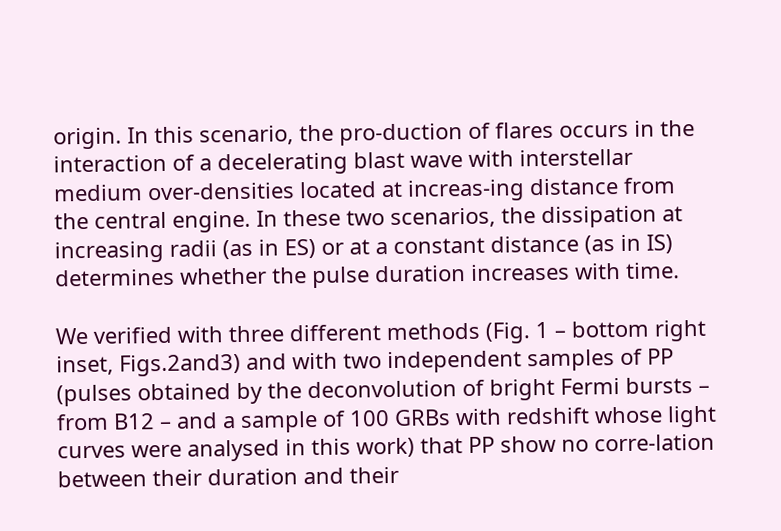origin. In this scenario, the pro-duction of flares occurs in the interaction of a decelerating blast wave with interstellar medium over-densities located at increas-ing distance from the central engine. In these two scenarios, the dissipation at increasing radii (as in ES) or at a constant distance (as in IS) determines whether the pulse duration increases with time.

We verified with three different methods (Fig. 1 – bottom right inset, Figs.2and3) and with two independent samples of PP (pulses obtained by the deconvolution of bright Fermi bursts – from B12 – and a sample of 100 GRBs with redshift whose light curves were analysed in this work) that PP show no corre-lation between their duration and their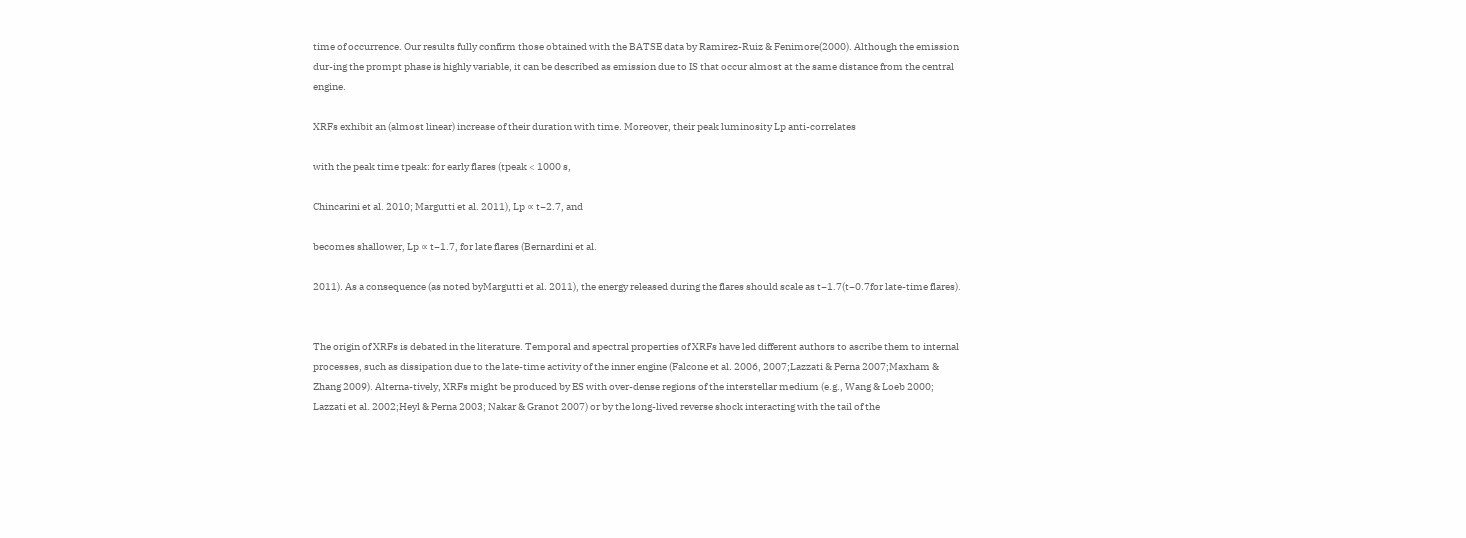time of occurrence. Our results fully confirm those obtained with the BATSE data by Ramirez-Ruiz & Fenimore(2000). Although the emission dur-ing the prompt phase is highly variable, it can be described as emission due to IS that occur almost at the same distance from the central engine.

XRFs exhibit an (almost linear) increase of their duration with time. Moreover, their peak luminosity Lp anti-correlates

with the peak time tpeak: for early flares (tpeak < 1000 s,

Chincarini et al. 2010; Margutti et al. 2011), Lp ∝ t−2.7, and

becomes shallower, Lp ∝ t−1.7, for late flares (Bernardini et al.

2011). As a consequence (as noted byMargutti et al. 2011), the energy released during the flares should scale as t−1.7(t−0.7for late-time flares).


The origin of XRFs is debated in the literature. Temporal and spectral properties of XRFs have led different authors to ascribe them to internal processes, such as dissipation due to the late-time activity of the inner engine (Falcone et al. 2006, 2007;Lazzati & Perna 2007;Maxham & Zhang 2009). Alterna-tively, XRFs might be produced by ES with over-dense regions of the interstellar medium (e.g., Wang & Loeb 2000; Lazzati et al. 2002;Heyl & Perna 2003; Nakar & Granot 2007) or by the long-lived reverse shock interacting with the tail of the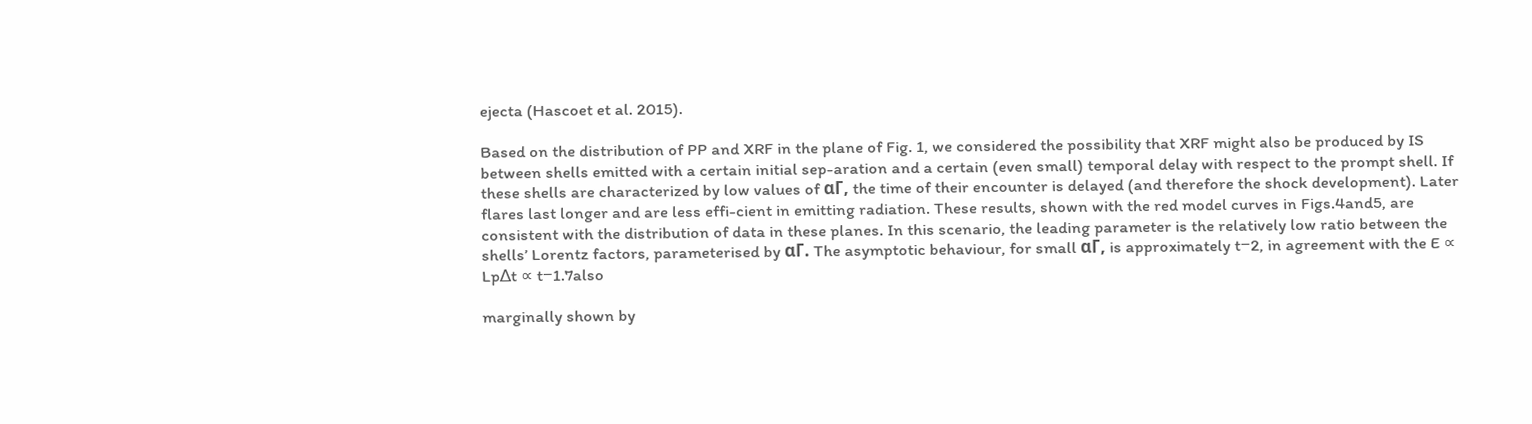ejecta (Hascoet et al. 2015).

Based on the distribution of PP and XRF in the plane of Fig. 1, we considered the possibility that XRF might also be produced by IS between shells emitted with a certain initial sep-aration and a certain (even small) temporal delay with respect to the prompt shell. If these shells are characterized by low values of αΓ, the time of their encounter is delayed (and therefore the shock development). Later flares last longer and are less effi-cient in emitting radiation. These results, shown with the red model curves in Figs.4and5, are consistent with the distribution of data in these planes. In this scenario, the leading parameter is the relatively low ratio between the shells’ Lorentz factors, parameterised by αΓ. The asymptotic behaviour, for small αΓ, is approximately t−2, in agreement with the E ∝ Lp∆t ∝ t−1.7also

marginally shown by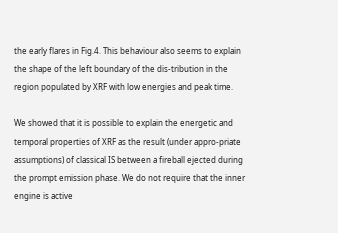the early flares in Fig.4. This behaviour also seems to explain the shape of the left boundary of the dis-tribution in the region populated by XRF with low energies and peak time.

We showed that it is possible to explain the energetic and temporal properties of XRF as the result (under appro-priate assumptions) of classical IS between a fireball ejected during the prompt emission phase. We do not require that the inner engine is active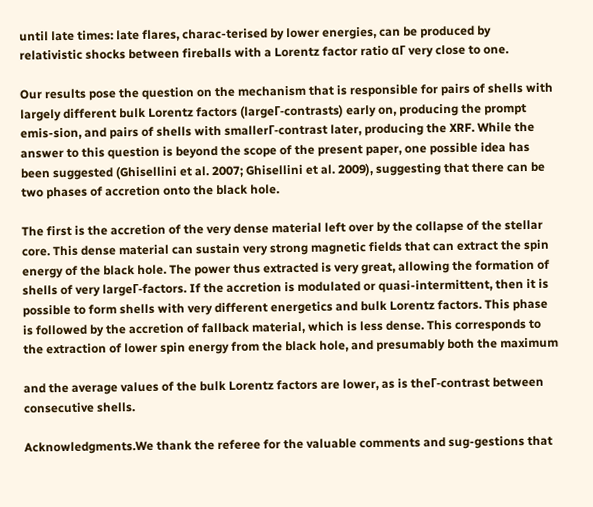until late times: late flares, charac-terised by lower energies, can be produced by relativistic shocks between fireballs with a Lorentz factor ratio αΓ very close to one.

Our results pose the question on the mechanism that is responsible for pairs of shells with largely different bulk Lorentz factors (largeΓ-contrasts) early on, producing the prompt emis-sion, and pairs of shells with smallerΓ-contrast later, producing the XRF. While the answer to this question is beyond the scope of the present paper, one possible idea has been suggested (Ghisellini et al. 2007; Ghisellini et al. 2009), suggesting that there can be two phases of accretion onto the black hole.

The first is the accretion of the very dense material left over by the collapse of the stellar core. This dense material can sustain very strong magnetic fields that can extract the spin energy of the black hole. The power thus extracted is very great, allowing the formation of shells of very largeΓ-factors. If the accretion is modulated or quasi-intermittent, then it is possible to form shells with very different energetics and bulk Lorentz factors. This phase is followed by the accretion of fallback material, which is less dense. This corresponds to the extraction of lower spin energy from the black hole, and presumably both the maximum

and the average values of the bulk Lorentz factors are lower, as is theΓ-contrast between consecutive shells.

Acknowledgments.We thank the referee for the valuable comments and sug-gestions that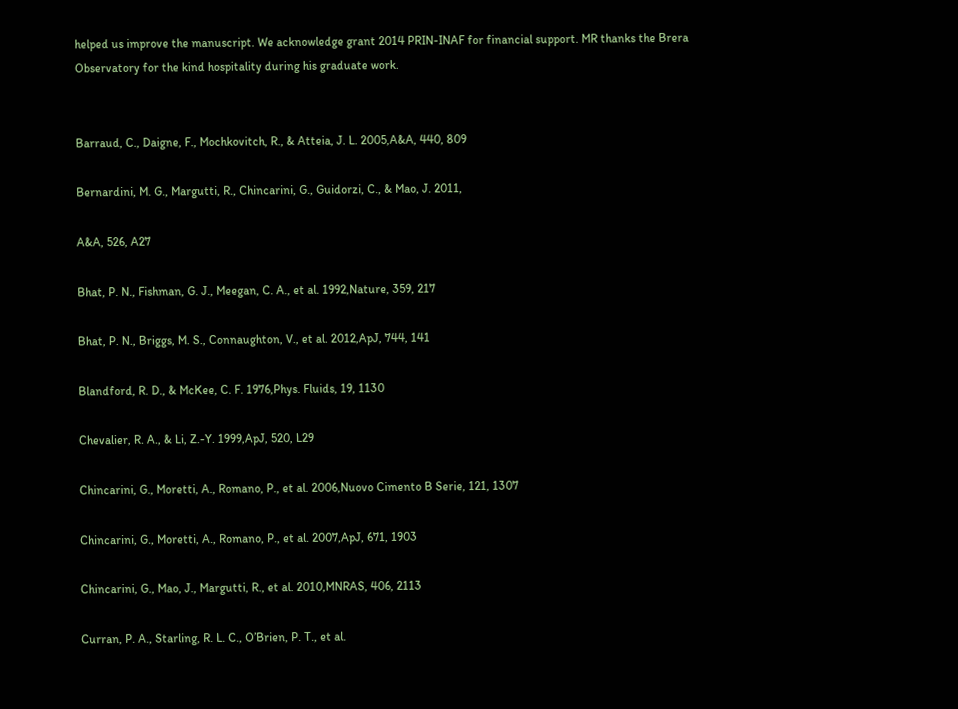helped us improve the manuscript. We acknowledge grant 2014 PRIN-INAF for financial support. MR thanks the Brera Observatory for the kind hospitality during his graduate work.


Barraud, C., Daigne, F., Mochkovitch, R., & Atteia, J. L. 2005,A&A, 440, 809

Bernardini, M. G., Margutti, R., Chincarini, G., Guidorzi, C., & Mao, J. 2011,

A&A, 526, A27

Bhat, P. N., Fishman, G. J., Meegan, C. A., et al. 1992,Nature, 359, 217

Bhat, P. N., Briggs, M. S., Connaughton, V., et al. 2012,ApJ, 744, 141

Blandford, R. D., & McKee, C. F. 1976,Phys. Fluids, 19, 1130

Chevalier, R. A., & Li, Z.-Y. 1999,ApJ, 520, L29

Chincarini, G., Moretti, A., Romano, P., et al. 2006,Nuovo Cimento B Serie, 121, 1307

Chincarini, G., Moretti, A., Romano, P., et al. 2007,ApJ, 671, 1903

Chincarini, G., Mao, J., Margutti, R., et al. 2010,MNRAS, 406, 2113

Curran, P. A., Starling, R. L. C., O’Brien, P. T., et al.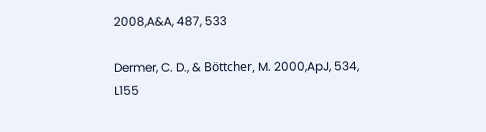2008,A&A, 487, 533

Dermer, C. D., & Böttcher, M. 2000,ApJ, 534, L155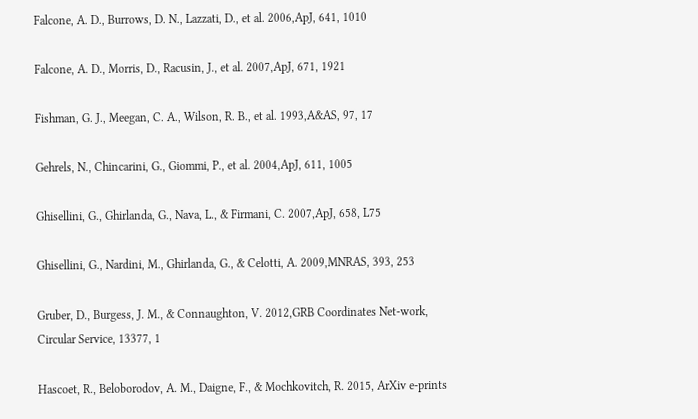Falcone, A. D., Burrows, D. N., Lazzati, D., et al. 2006,ApJ, 641, 1010

Falcone, A. D., Morris, D., Racusin, J., et al. 2007,ApJ, 671, 1921

Fishman, G. J., Meegan, C. A., Wilson, R. B., et al. 1993,A&AS, 97, 17

Gehrels, N., Chincarini, G., Giommi, P., et al. 2004,ApJ, 611, 1005

Ghisellini, G., Ghirlanda, G., Nava, L., & Firmani, C. 2007,ApJ, 658, L75

Ghisellini, G., Nardini, M., Ghirlanda, G., & Celotti, A. 2009,MNRAS, 393, 253

Gruber, D., Burgess, J. M., & Connaughton, V. 2012,GRB Coordinates Net-work, Circular Service, 13377, 1

Hascoet, R., Beloborodov, A. M., Daigne, F., & Mochkovitch, R. 2015, ArXiv e-prints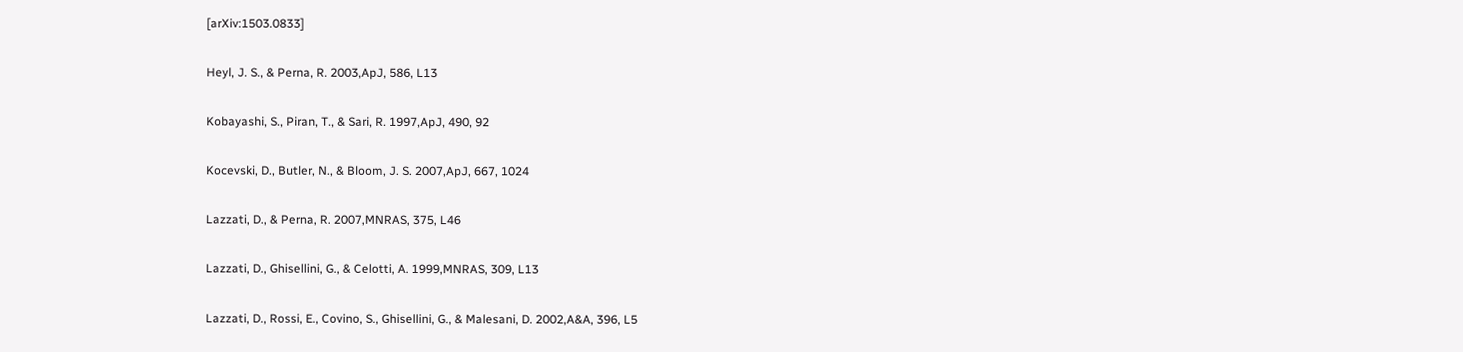[arXiv:1503.0833]

Heyl, J. S., & Perna, R. 2003,ApJ, 586, L13

Kobayashi, S., Piran, T., & Sari, R. 1997,ApJ, 490, 92

Kocevski, D., Butler, N., & Bloom, J. S. 2007,ApJ, 667, 1024

Lazzati, D., & Perna, R. 2007,MNRAS, 375, L46

Lazzati, D., Ghisellini, G., & Celotti, A. 1999,MNRAS, 309, L13

Lazzati, D., Rossi, E., Covino, S., Ghisellini, G., & Malesani, D. 2002,A&A, 396, L5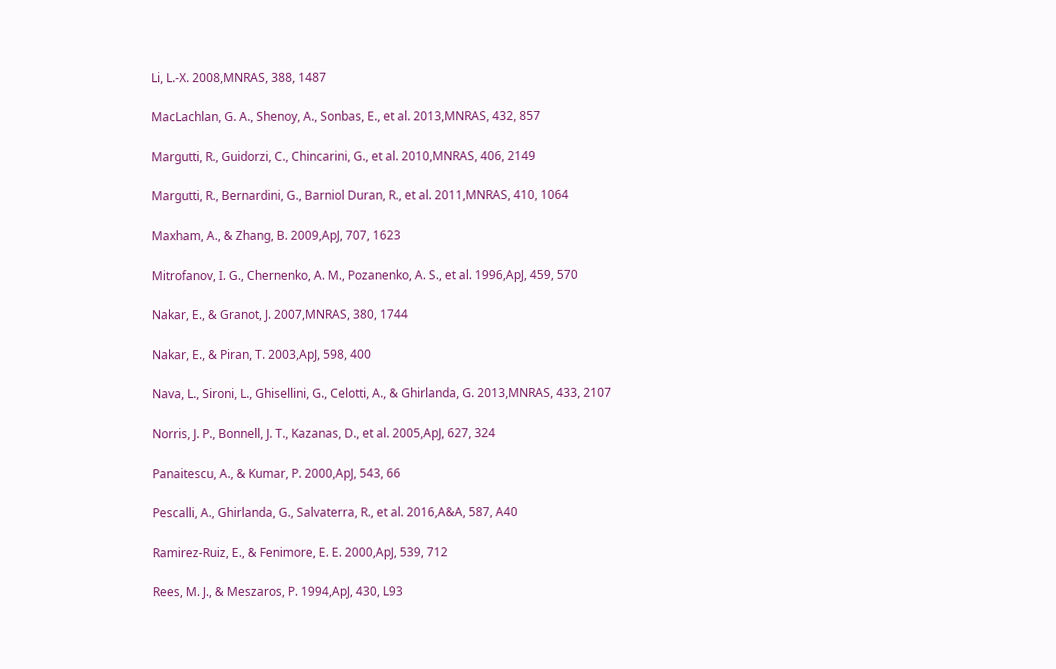Li, L.-X. 2008,MNRAS, 388, 1487

MacLachlan, G. A., Shenoy, A., Sonbas, E., et al. 2013,MNRAS, 432, 857

Margutti, R., Guidorzi, C., Chincarini, G., et al. 2010,MNRAS, 406, 2149

Margutti, R., Bernardini, G., Barniol Duran, R., et al. 2011,MNRAS, 410, 1064

Maxham, A., & Zhang, B. 2009,ApJ, 707, 1623

Mitrofanov, I. G., Chernenko, A. M., Pozanenko, A. S., et al. 1996,ApJ, 459, 570

Nakar, E., & Granot, J. 2007,MNRAS, 380, 1744

Nakar, E., & Piran, T. 2003,ApJ, 598, 400

Nava, L., Sironi, L., Ghisellini, G., Celotti, A., & Ghirlanda, G. 2013,MNRAS, 433, 2107

Norris, J. P., Bonnell, J. T., Kazanas, D., et al. 2005,ApJ, 627, 324

Panaitescu, A., & Kumar, P. 2000,ApJ, 543, 66

Pescalli, A., Ghirlanda, G., Salvaterra, R., et al. 2016,A&A, 587, A40

Ramirez-Ruiz, E., & Fenimore, E. E. 2000,ApJ, 539, 712

Rees, M. J., & Meszaros, P. 1994,ApJ, 430, L93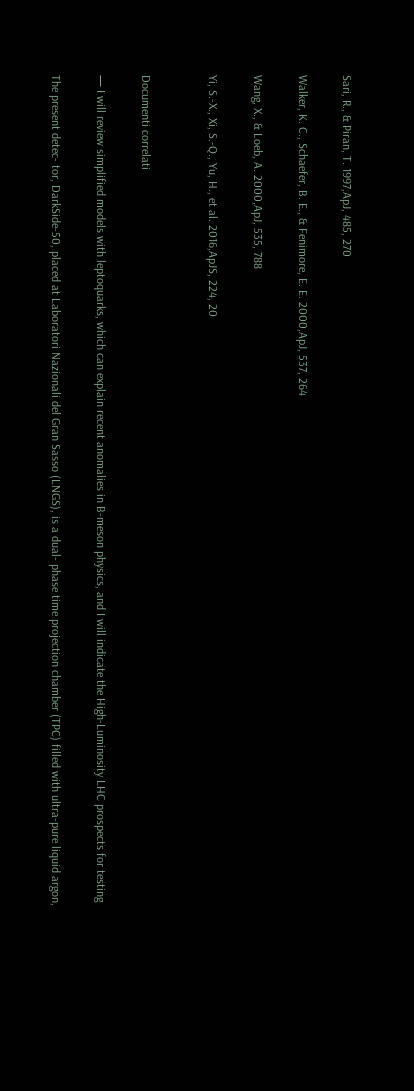Sari, R., & Piran, T. 1997,ApJ, 485, 270

Walker, K. C., Schaefer, B. E., & Fenimore, E. E. 2000,ApJ, 537, 264

Wang, X., & Loeb, A. 2000,ApJ, 535, 788

Yi, S.-X., Xi, S.-Q., Yu, H., et al. 2016,ApJS, 224, 20


Documenti correlati

— I will review simplified models with leptoquarks, which can explain recent anomalies in B-meson physics, and I will indicate the High-Luminosity LHC prospects for testing

The present detec- tor, DarkSide-50, placed at Laboratori Nazionali del Gran Sasso (LNGS), is a dual- phase time projection chamber (TPC) filled with ultra-pure liquid argon,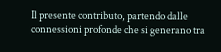Il presente contributo, partendo dalle connessioni profonde che si generano tra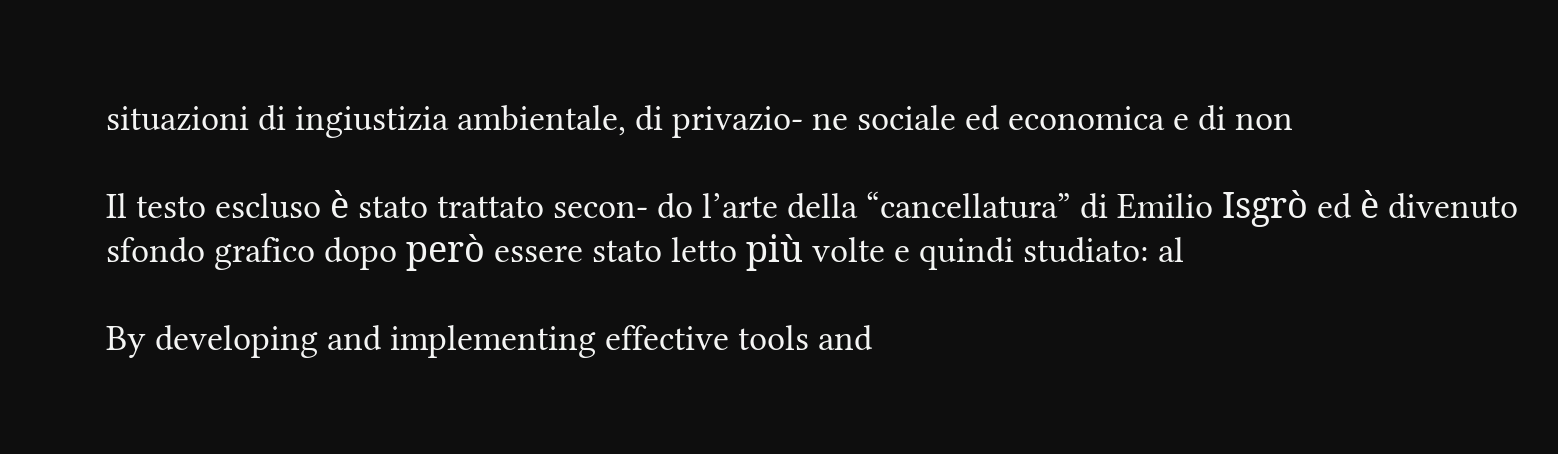situazioni di ingiustizia ambientale, di privazio- ne sociale ed economica e di non

Il testo escluso è stato trattato secon- do l’arte della “cancellatura” di Emilio Isgrò ed è divenuto sfondo grafico dopo però essere stato letto più volte e quindi studiato: al

By developing and implementing effective tools and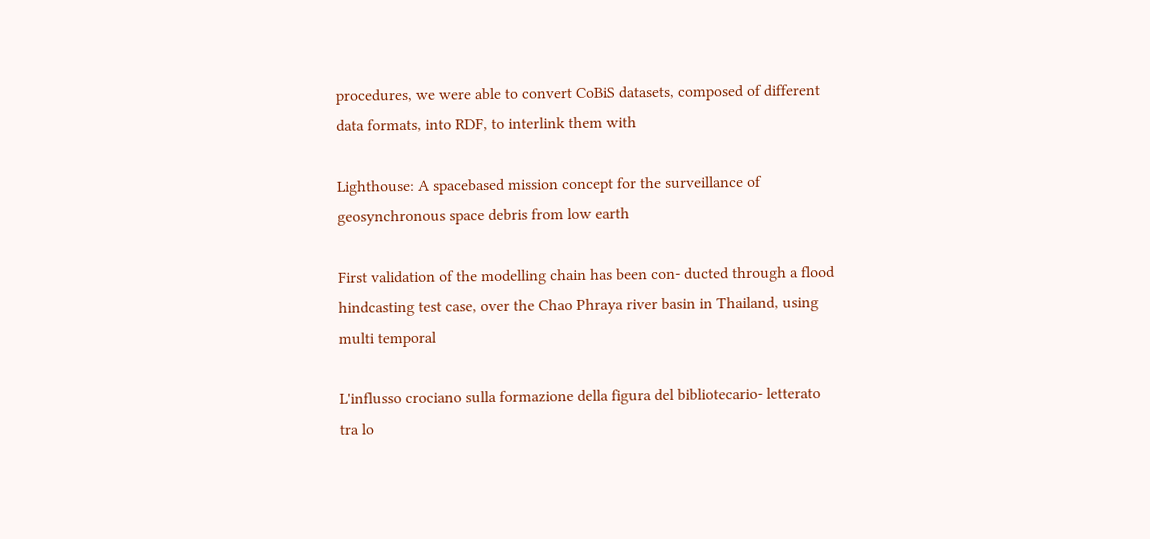procedures, we were able to convert CoBiS datasets, composed of different data formats, into RDF, to interlink them with

Lighthouse: A spacebased mission concept for the surveillance of geosynchronous space debris from low earth

First validation of the modelling chain has been con- ducted through a flood hindcasting test case, over the Chao Phraya river basin in Thailand, using multi temporal

L'influsso crociano sulla formazione della figura del bibliotecario- letterato tra lo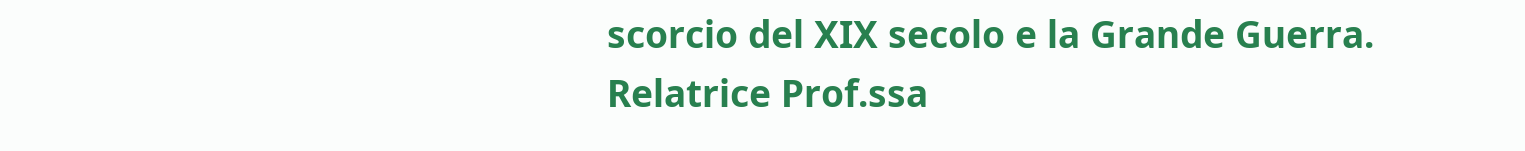scorcio del XIX secolo e la Grande Guerra. Relatrice Prof.ssa